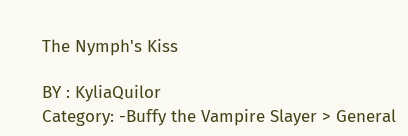The Nymph's Kiss

BY : KyliaQuilor
Category: -Buffy the Vampire Slayer > General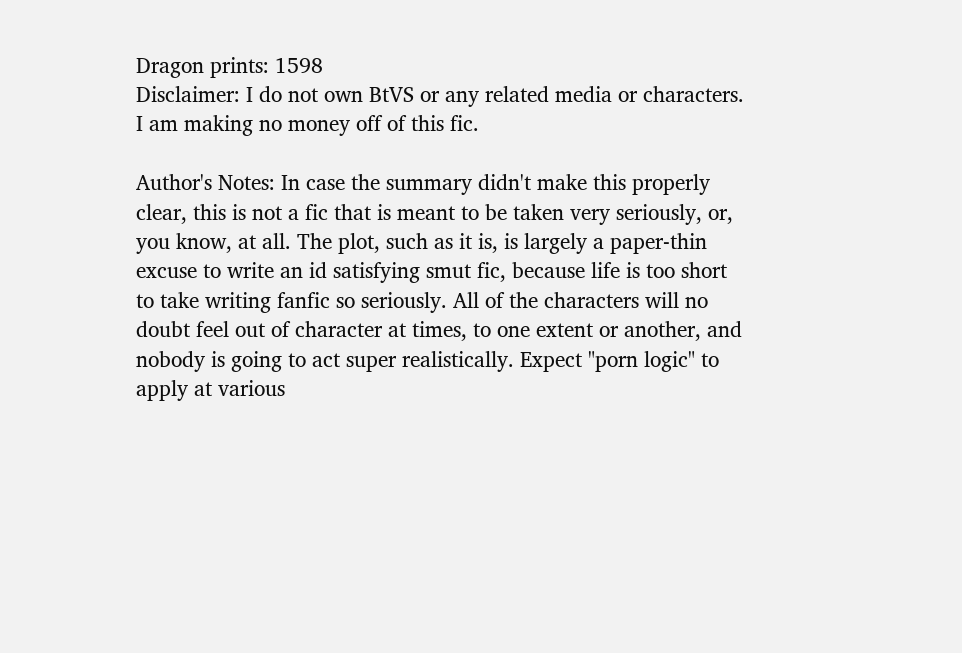Dragon prints: 1598
Disclaimer: I do not own BtVS or any related media or characters. I am making no money off of this fic.

Author's Notes: In case the summary didn't make this properly clear, this is not a fic that is meant to be taken very seriously, or, you know, at all. The plot, such as it is, is largely a paper-thin excuse to write an id satisfying smut fic, because life is too short to take writing fanfic so seriously. All of the characters will no doubt feel out of character at times, to one extent or another, and nobody is going to act super realistically. Expect "porn logic" to apply at various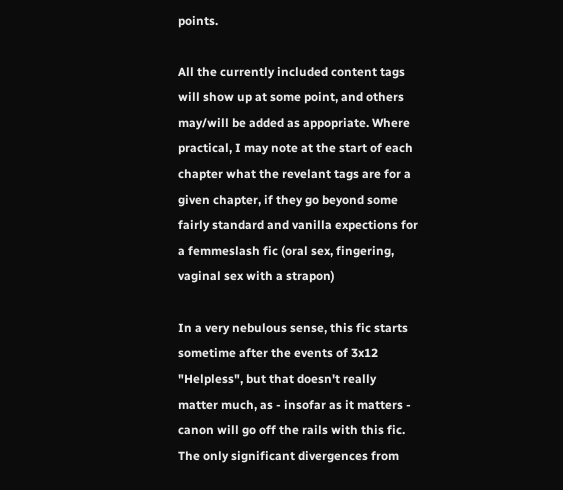points.

All the currently included content tags will show up at some point, and others may/will be added as appopriate. Where practical, I may note at the start of each chapter what the revelant tags are for a given chapter, if they go beyond some fairly standard and vanilla expections for a femmeslash fic (oral sex, fingering, vaginal sex with a strapon)

In a very nebulous sense, this fic starts sometime after the events of 3x12 "Helpless", but that doesn't really matter much, as - insofar as it matters - canon will go off the rails with this fic. The only significant divergences from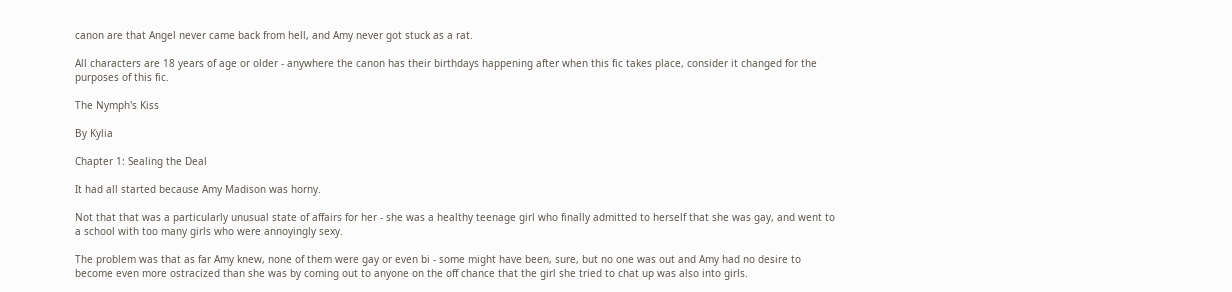canon are that Angel never came back from hell, and Amy never got stuck as a rat.

All characters are 18 years of age or older - anywhere the canon has their birthdays happening after when this fic takes place, consider it changed for the purposes of this fic.

The Nymph's Kiss

By Kylia

Chapter 1: Sealing the Deal

It had all started because Amy Madison was horny.

Not that that was a particularly unusual state of affairs for her - she was a healthy teenage girl who finally admitted to herself that she was gay, and went to a school with too many girls who were annoyingly sexy.

The problem was that as far Amy knew, none of them were gay or even bi - some might have been, sure, but no one was out and Amy had no desire to become even more ostracized than she was by coming out to anyone on the off chance that the girl she tried to chat up was also into girls.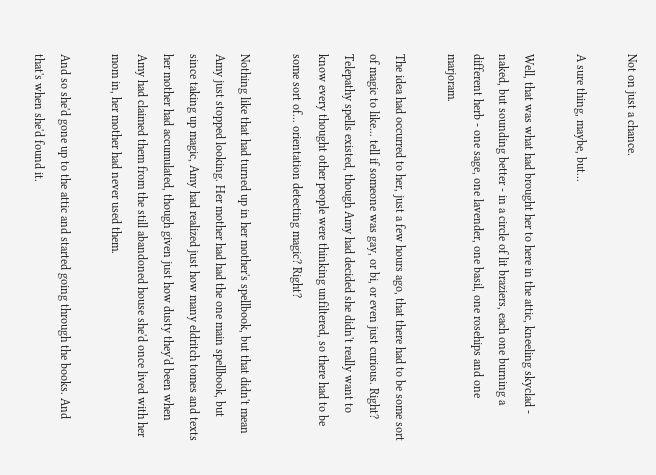Not on just a chance.

A sure thing, maybe, but...

Well, that was what had brought her to here in the attic, kneeling skyclad - naked, but sounding better - in a circle of lit braziers, each one burning a different herb - one sage, one lavender, one basil, one rosehips and one marjoram.

The idea had occurred to her, just a few hours ago, that there had to be some sort of magic to like... tell if someone was gay, or bi, or even just curious. Right? Telepathy spells existed, though Amy had decided she didn't really want to know every thought other people were thinking unfiltered, so there had to be some sort of... orientation detecting magic? Right?

Nothing like that had turned up in her mother's spellbook, but that didn't mean Amy just stopped looking. Her mother had had the one main spellbook, but since taking up magic, Amy had realized just how many eldritch tomes and texts her mother had accumulated, though given just how dusty they'd been when Amy had claimed them from the still abandoned house she'd once lived with her mom in, her mother had never used them.

And so she'd gone up to the attic and started going through the books. And that's when she'd found it.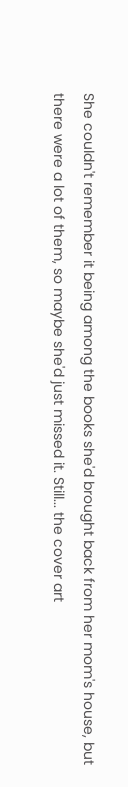She couldn't remember it being among the books she'd brought back from her mom's house, but there were a lot of them, so maybe she'd just missed it. Still... the cover art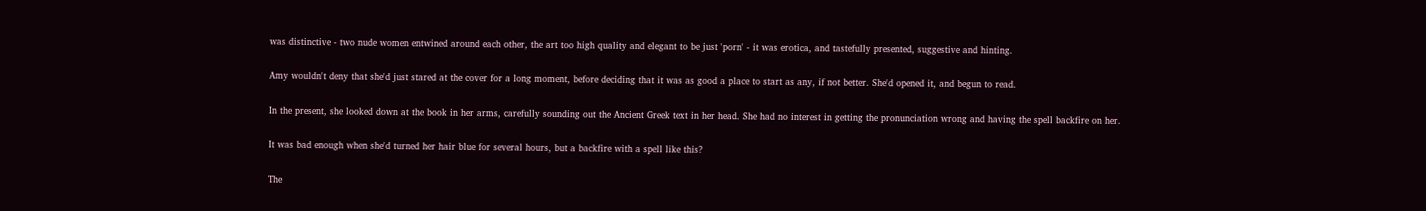was distinctive - two nude women entwined around each other, the art too high quality and elegant to be just 'porn' - it was erotica, and tastefully presented, suggestive and hinting.

Amy wouldn't deny that she'd just stared at the cover for a long moment, before deciding that it was as good a place to start as any, if not better. She'd opened it, and begun to read.

In the present, she looked down at the book in her arms, carefully sounding out the Ancient Greek text in her head. She had no interest in getting the pronunciation wrong and having the spell backfire on her.

It was bad enough when she'd turned her hair blue for several hours, but a backfire with a spell like this?

The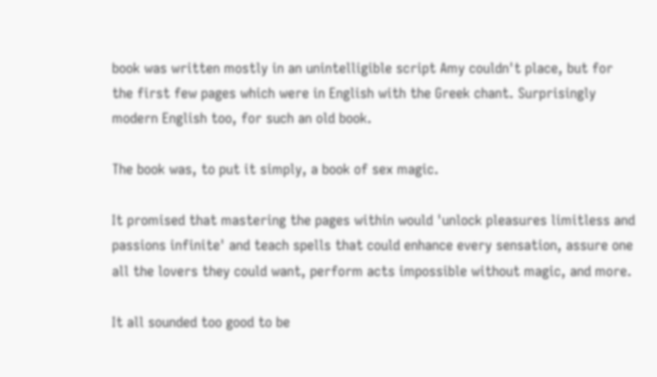book was written mostly in an unintelligible script Amy couldn't place, but for the first few pages which were in English with the Greek chant. Surprisingly modern English too, for such an old book.

The book was, to put it simply, a book of sex magic.

It promised that mastering the pages within would 'unlock pleasures limitless and passions infinite' and teach spells that could enhance every sensation, assure one all the lovers they could want, perform acts impossible without magic, and more.

It all sounded too good to be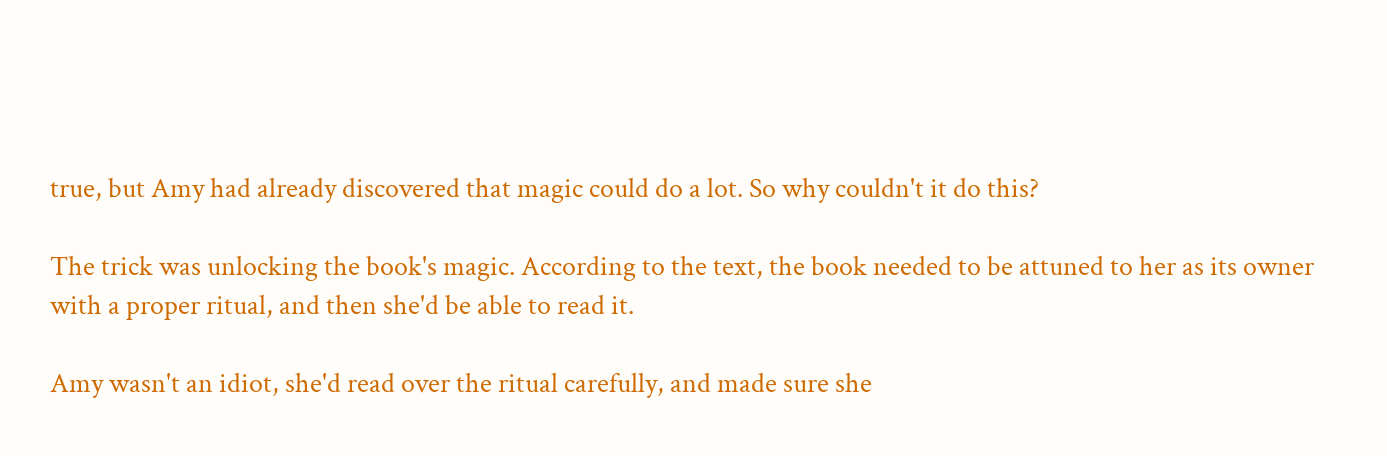true, but Amy had already discovered that magic could do a lot. So why couldn't it do this?

The trick was unlocking the book's magic. According to the text, the book needed to be attuned to her as its owner with a proper ritual, and then she'd be able to read it.

Amy wasn't an idiot, she'd read over the ritual carefully, and made sure she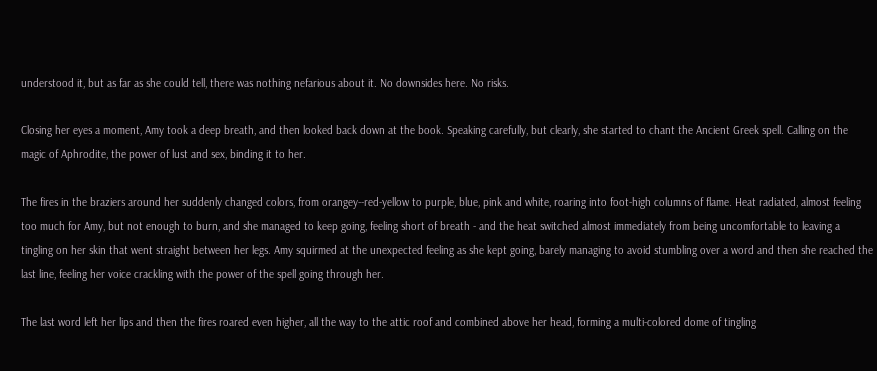understood it, but as far as she could tell, there was nothing nefarious about it. No downsides here. No risks.

Closing her eyes a moment, Amy took a deep breath, and then looked back down at the book. Speaking carefully, but clearly, she started to chant the Ancient Greek spell. Calling on the magic of Aphrodite, the power of lust and sex, binding it to her.

The fires in the braziers around her suddenly changed colors, from orangey--red-yellow to purple, blue, pink and white, roaring into foot-high columns of flame. Heat radiated, almost feeling too much for Amy, but not enough to burn, and she managed to keep going, feeling short of breath - and the heat switched almost immediately from being uncomfortable to leaving a tingling on her skin that went straight between her legs. Amy squirmed at the unexpected feeling as she kept going, barely managing to avoid stumbling over a word and then she reached the last line, feeling her voice crackling with the power of the spell going through her.

The last word left her lips and then the fires roared even higher, all the way to the attic roof and combined above her head, forming a multi-colored dome of tingling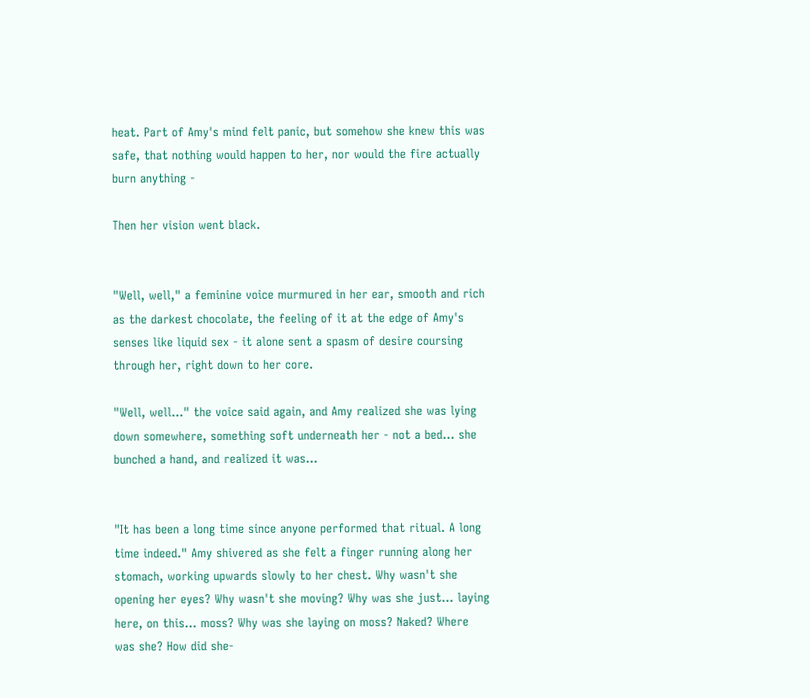heat. Part of Amy's mind felt panic, but somehow she knew this was safe, that nothing would happen to her, nor would the fire actually burn anything -

Then her vision went black.


"Well, well," a feminine voice murmured in her ear, smooth and rich as the darkest chocolate, the feeling of it at the edge of Amy's senses like liquid sex - it alone sent a spasm of desire coursing through her, right down to her core.

"Well, well..." the voice said again, and Amy realized she was lying down somewhere, something soft underneath her - not a bed... she bunched a hand, and realized it was...


"It has been a long time since anyone performed that ritual. A long time indeed." Amy shivered as she felt a finger running along her stomach, working upwards slowly to her chest. Why wasn't she opening her eyes? Why wasn't she moving? Why was she just... laying here, on this... moss? Why was she laying on moss? Naked? Where was she? How did she-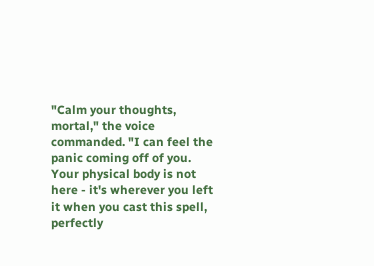"Calm your thoughts, mortal," the voice commanded. "I can feel the panic coming off of you. Your physical body is not here - it's wherever you left it when you cast this spell, perfectly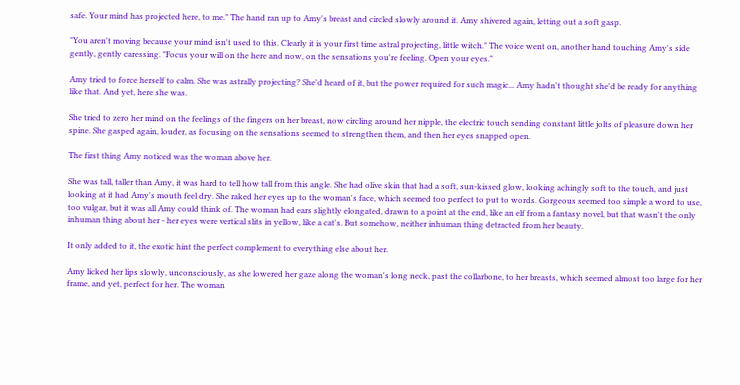safe. Your mind has projected here, to me." The hand ran up to Amy's breast and circled slowly around it. Amy shivered again, letting out a soft gasp.

"You aren't moving because your mind isn't used to this. Clearly it is your first time astral projecting, little witch." The voice went on, another hand touching Amy's side gently, gently caressing. "Focus your will on the here and now, on the sensations you're feeling. Open your eyes."

Amy tried to force herself to calm. She was astrally projecting? She'd heard of it, but the power required for such magic... Amy hadn't thought she'd be ready for anything like that. And yet, here she was.

She tried to zero her mind on the feelings of the fingers on her breast, now circling around her nipple, the electric touch sending constant little jolts of pleasure down her spine. She gasped again, louder, as focusing on the sensations seemed to strengthen them, and then her eyes snapped open.

The first thing Amy noticed was the woman above her.

She was tall, taller than Amy, it was hard to tell how tall from this angle. She had olive skin that had a soft, sun-kissed glow, looking achingly soft to the touch, and just looking at it had Amy's mouth feel dry. She raked her eyes up to the woman's face, which seemed too perfect to put to words. Gorgeous seemed too simple a word to use, too vulgar, but it was all Amy could think of. The woman had ears slightly elongated, drawn to a point at the end, like an elf from a fantasy novel, but that wasn't the only inhuman thing about her - her eyes were vertical slits in yellow, like a cat's. But somehow, neither inhuman thing detracted from her beauty.

It only added to it, the exotic hint the perfect complement to everything else about her.

Amy licked her lips slowly, unconsciously, as she lowered her gaze along the woman's long neck, past the collarbone, to her breasts, which seemed almost too large for her frame, and yet, perfect for her. The woman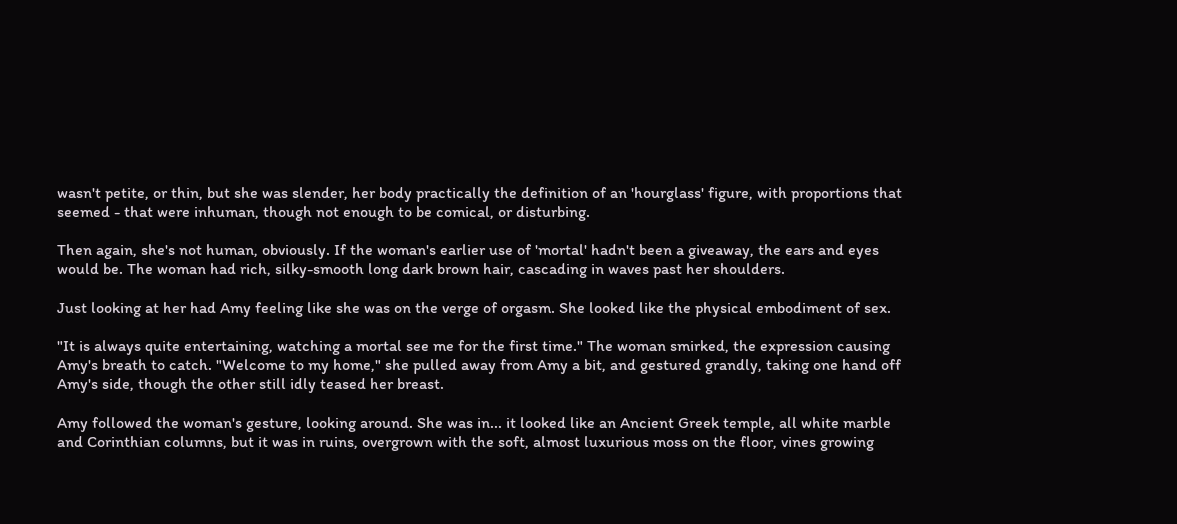wasn't petite, or thin, but she was slender, her body practically the definition of an 'hourglass' figure, with proportions that seemed - that were inhuman, though not enough to be comical, or disturbing.

Then again, she's not human, obviously. If the woman's earlier use of 'mortal' hadn't been a giveaway, the ears and eyes would be. The woman had rich, silky-smooth long dark brown hair, cascading in waves past her shoulders.

Just looking at her had Amy feeling like she was on the verge of orgasm. She looked like the physical embodiment of sex.

"It is always quite entertaining, watching a mortal see me for the first time." The woman smirked, the expression causing Amy's breath to catch. "Welcome to my home," she pulled away from Amy a bit, and gestured grandly, taking one hand off Amy's side, though the other still idly teased her breast.

Amy followed the woman's gesture, looking around. She was in... it looked like an Ancient Greek temple, all white marble and Corinthian columns, but it was in ruins, overgrown with the soft, almost luxurious moss on the floor, vines growing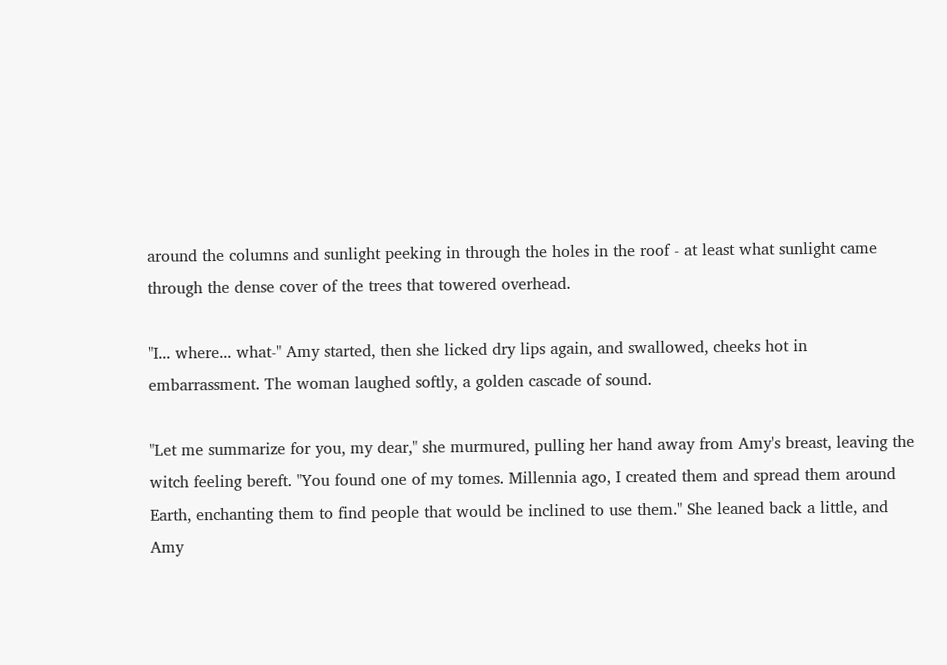around the columns and sunlight peeking in through the holes in the roof - at least what sunlight came through the dense cover of the trees that towered overhead.

"I... where... what-" Amy started, then she licked dry lips again, and swallowed, cheeks hot in embarrassment. The woman laughed softly, a golden cascade of sound.

"Let me summarize for you, my dear," she murmured, pulling her hand away from Amy's breast, leaving the witch feeling bereft. "You found one of my tomes. Millennia ago, I created them and spread them around Earth, enchanting them to find people that would be inclined to use them." She leaned back a little, and Amy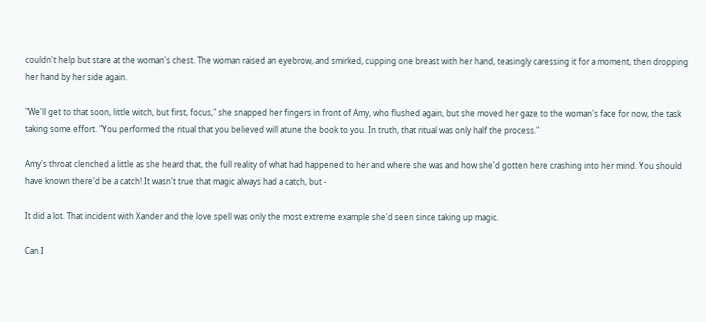couldn't help but stare at the woman's chest. The woman raised an eyebrow, and smirked, cupping one breast with her hand, teasingly caressing it for a moment, then dropping her hand by her side again.

"We'll get to that soon, little witch, but first, focus," she snapped her fingers in front of Amy, who flushed again, but she moved her gaze to the woman's face for now, the task taking some effort. "You performed the ritual that you believed will atune the book to you. In truth, that ritual was only half the process."

Amy's throat clenched a little as she heard that, the full reality of what had happened to her and where she was and how she'd gotten here crashing into her mind. You should have known there'd be a catch! It wasn't true that magic always had a catch, but -

It did a lot. That incident with Xander and the love spell was only the most extreme example she'd seen since taking up magic.

Can I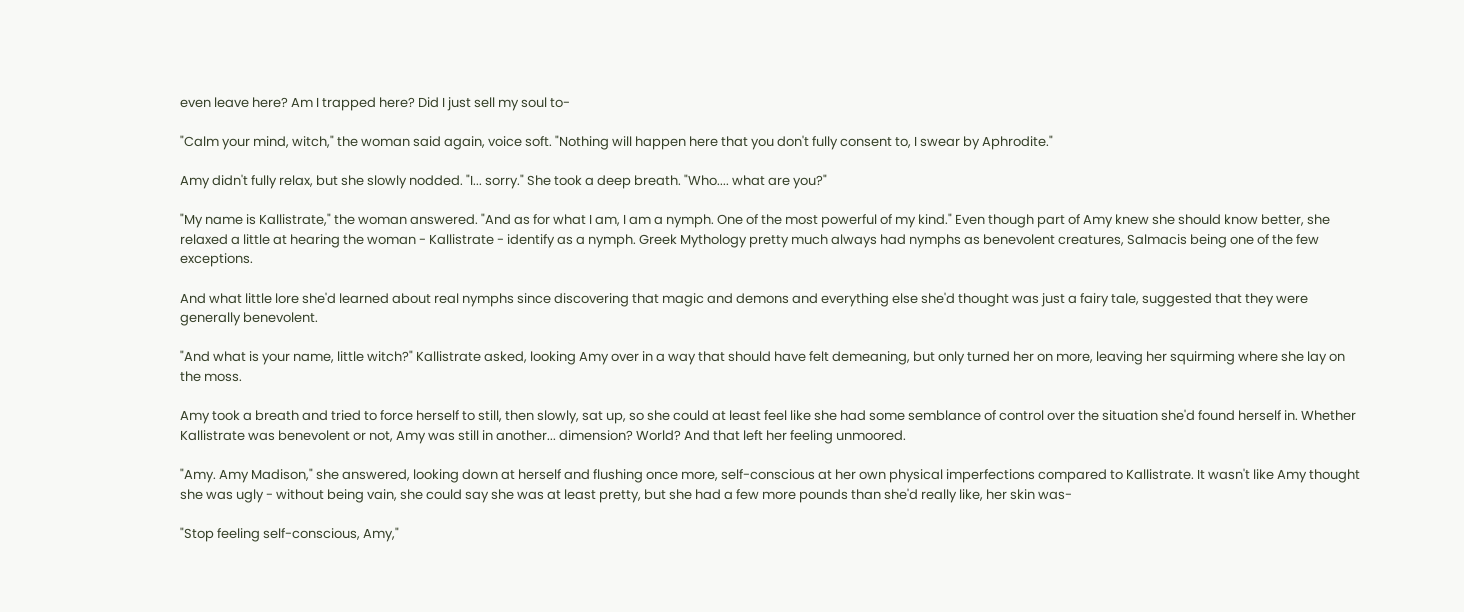even leave here? Am I trapped here? Did I just sell my soul to-

"Calm your mind, witch," the woman said again, voice soft. "Nothing will happen here that you don't fully consent to, I swear by Aphrodite."

Amy didn't fully relax, but she slowly nodded. "I... sorry." She took a deep breath. "Who.... what are you?"

"My name is Kallistrate," the woman answered. "And as for what I am, I am a nymph. One of the most powerful of my kind." Even though part of Amy knew she should know better, she relaxed a little at hearing the woman - Kallistrate - identify as a nymph. Greek Mythology pretty much always had nymphs as benevolent creatures, Salmacis being one of the few exceptions.

And what little lore she'd learned about real nymphs since discovering that magic and demons and everything else she'd thought was just a fairy tale, suggested that they were generally benevolent.

"And what is your name, little witch?" Kallistrate asked, looking Amy over in a way that should have felt demeaning, but only turned her on more, leaving her squirming where she lay on the moss.

Amy took a breath and tried to force herself to still, then slowly, sat up, so she could at least feel like she had some semblance of control over the situation she'd found herself in. Whether Kallistrate was benevolent or not, Amy was still in another... dimension? World? And that left her feeling unmoored.

"Amy. Amy Madison," she answered, looking down at herself and flushing once more, self-conscious at her own physical imperfections compared to Kallistrate. It wasn't like Amy thought she was ugly - without being vain, she could say she was at least pretty, but she had a few more pounds than she'd really like, her skin was-

"Stop feeling self-conscious, Amy,"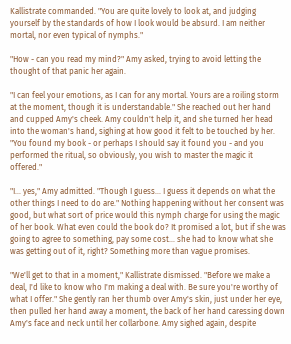Kallistrate commanded. "You are quite lovely to look at, and judging yourself by the standards of how I look would be absurd. I am neither mortal, nor even typical of nymphs."

"How - can you read my mind?" Amy asked, trying to avoid letting the thought of that panic her again.

"I can feel your emotions, as I can for any mortal. Yours are a roiling storm at the moment, though it is understandable." She reached out her hand and cupped Amy's cheek. Amy couldn't help it, and she turned her head into the woman's hand, sighing at how good it felt to be touched by her. "You found my book - or perhaps I should say it found you - and you performed the ritual, so obviously, you wish to master the magic it offered."

"I... yes," Amy admitted. "Though I guess... I guess it depends on what the other things I need to do are." Nothing happening without her consent was good, but what sort of price would this nymph charge for using the magic of her book. What even could the book do? It promised a lot, but if she was going to agree to something, pay some cost... she had to know what she was getting out of it, right? Something more than vague promises.

"We'll get to that in a moment," Kallistrate dismissed. "Before we make a deal, I'd like to know who I'm making a deal with. Be sure you're worthy of what I offer." She gently ran her thumb over Amy's skin, just under her eye, then pulled her hand away a moment, the back of her hand caressing down Amy's face and neck until her collarbone. Amy sighed again, despite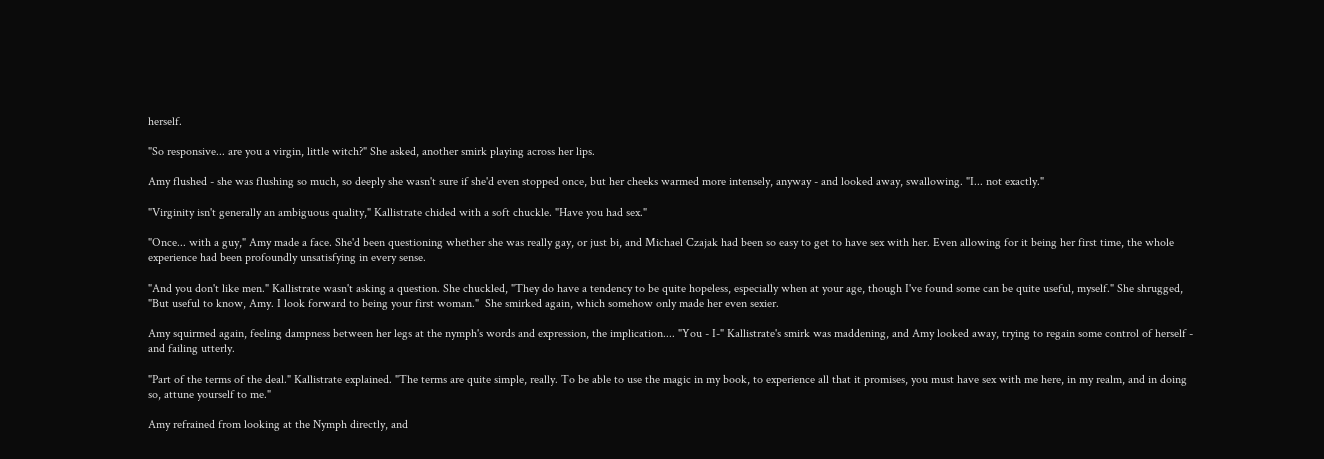herself.

"So responsive... are you a virgin, little witch?" She asked, another smirk playing across her lips.

Amy flushed - she was flushing so much, so deeply she wasn't sure if she'd even stopped once, but her cheeks warmed more intensely, anyway - and looked away, swallowing. "I... not exactly."

"Virginity isn't generally an ambiguous quality," Kallistrate chided with a soft chuckle. "Have you had sex."

"Once... with a guy," Amy made a face. She'd been questioning whether she was really gay, or just bi, and Michael Czajak had been so easy to get to have sex with her. Even allowing for it being her first time, the whole experience had been profoundly unsatisfying in every sense.

"And you don't like men." Kallistrate wasn't asking a question. She chuckled, "They do have a tendency to be quite hopeless, especially when at your age, though I've found some can be quite useful, myself." She shrugged, "But useful to know, Amy. I look forward to being your first woman."  She smirked again, which somehow only made her even sexier.

Amy squirmed again, feeling dampness between her legs at the nymph's words and expression, the implication.... "You - I-" Kallistrate's smirk was maddening, and Amy looked away, trying to regain some control of herself - and failing utterly.

"Part of the terms of the deal." Kallistrate explained. "The terms are quite simple, really. To be able to use the magic in my book, to experience all that it promises, you must have sex with me here, in my realm, and in doing so, attune yourself to me."

Amy refrained from looking at the Nymph directly, and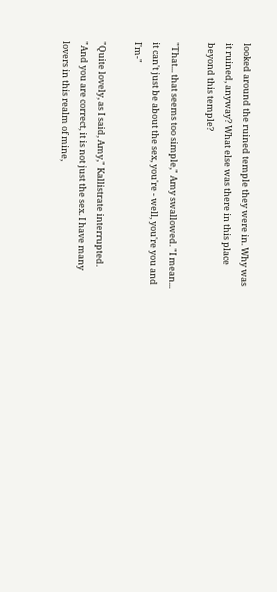looked around the ruined temple they were in. Why was it ruined, anyway? What else was there in this place beyond this temple?

"That... that seems too simple," Amy swallowed. "I mean... it can't just be about the sex, you're - well, you're you and I'm-"

"Quite lovely, as I said, Amy," Kallistrate interrupted. "And you are correct, it is not just the sex. I have many lovers in this realm of mine,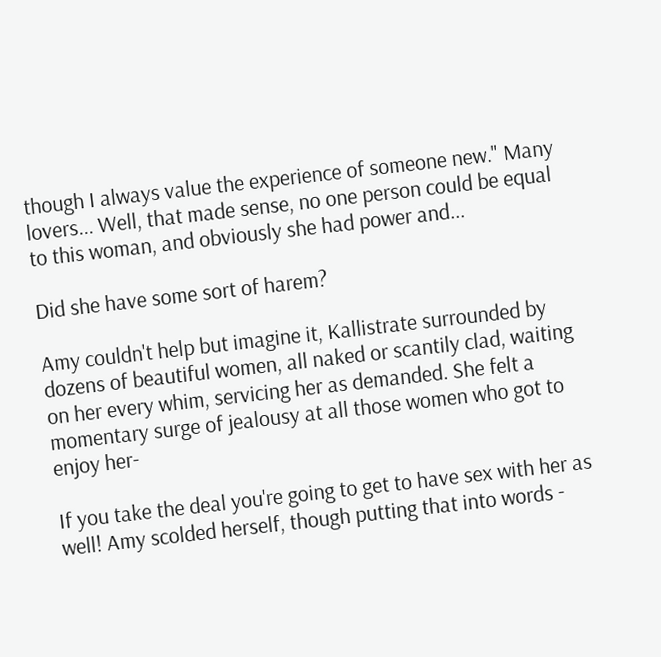though I always value the experience of someone new." Many lovers... Well, that made sense, no one person could be equal to this woman, and obviously she had power and...

Did she have some sort of harem?

Amy couldn't help but imagine it, Kallistrate surrounded by dozens of beautiful women, all naked or scantily clad, waiting on her every whim, servicing her as demanded. She felt a momentary surge of jealousy at all those women who got to enjoy her-

If you take the deal you're going to get to have sex with her as well! Amy scolded herself, though putting that into words -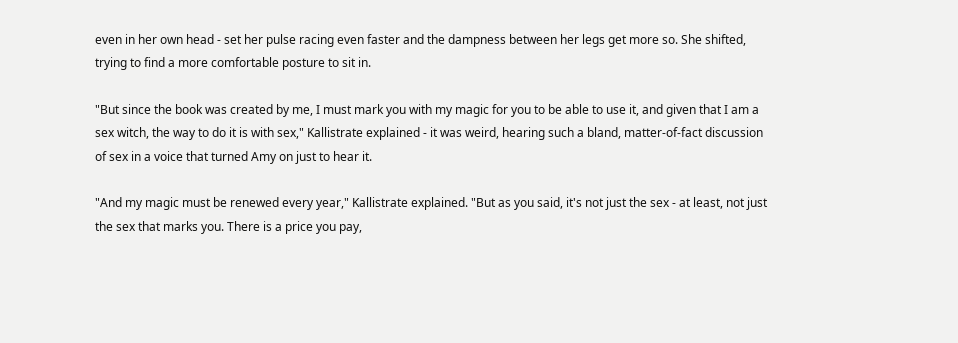even in her own head - set her pulse racing even faster and the dampness between her legs get more so. She shifted, trying to find a more comfortable posture to sit in.

"But since the book was created by me, I must mark you with my magic for you to be able to use it, and given that I am a sex witch, the way to do it is with sex," Kallistrate explained - it was weird, hearing such a bland, matter-of-fact discussion of sex in a voice that turned Amy on just to hear it.

"And my magic must be renewed every year," Kallistrate explained. "But as you said, it's not just the sex - at least, not just the sex that marks you. There is a price you pay,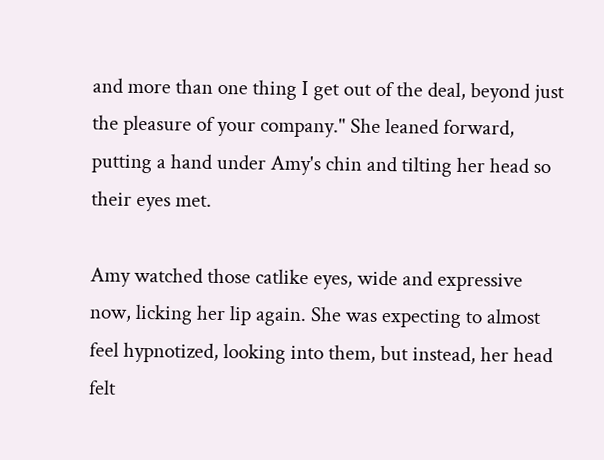and more than one thing I get out of the deal, beyond just the pleasure of your company." She leaned forward, putting a hand under Amy's chin and tilting her head so their eyes met.

Amy watched those catlike eyes, wide and expressive now, licking her lip again. She was expecting to almost feel hypnotized, looking into them, but instead, her head felt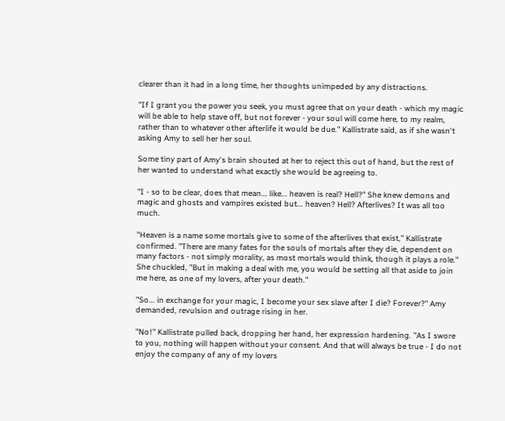clearer than it had in a long time, her thoughts unimpeded by any distractions.

"If I grant you the power you seek, you must agree that on your death - which my magic will be able to help stave off, but not forever - your soul will come here, to my realm, rather than to whatever other afterlife it would be due." Kallistrate said, as if she wasn't asking Amy to sell her her soul.

Some tiny part of Amy's brain shouted at her to reject this out of hand, but the rest of her wanted to understand what exactly she would be agreeing to.

"I - so to be clear, does that mean... like... heaven is real? Hell?" She knew demons and magic and ghosts and vampires existed but... heaven? Hell? Afterlives? It was all too much.

"Heaven is a name some mortals give to some of the afterlives that exist," Kallistrate confirmed. "There are many fates for the souls of mortals after they die, dependent on many factors - not simply morality, as most mortals would think, though it plays a role." She chuckled, "But in making a deal with me, you would be setting all that aside to join me here, as one of my lovers, after your death."

"So... in exchange for your magic, I become your sex slave after I die? Forever?" Amy demanded, revulsion and outrage rising in her.

"No!" Kallistrate pulled back, dropping her hand, her expression hardening. "As I swore to you, nothing will happen without your consent. And that will always be true - I do not enjoy the company of any of my lovers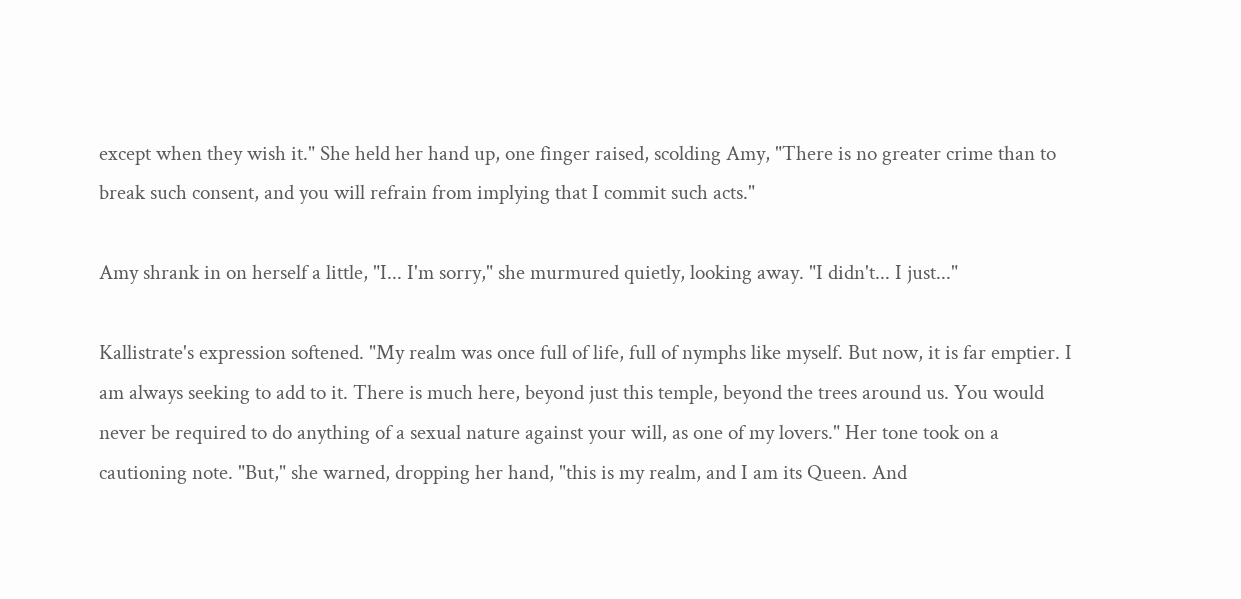except when they wish it." She held her hand up, one finger raised, scolding Amy, "There is no greater crime than to break such consent, and you will refrain from implying that I commit such acts."

Amy shrank in on herself a little, "I... I'm sorry," she murmured quietly, looking away. "I didn't... I just..."

Kallistrate's expression softened. "My realm was once full of life, full of nymphs like myself. But now, it is far emptier. I am always seeking to add to it. There is much here, beyond just this temple, beyond the trees around us. You would never be required to do anything of a sexual nature against your will, as one of my lovers." Her tone took on a cautioning note. "But," she warned, dropping her hand, "this is my realm, and I am its Queen. And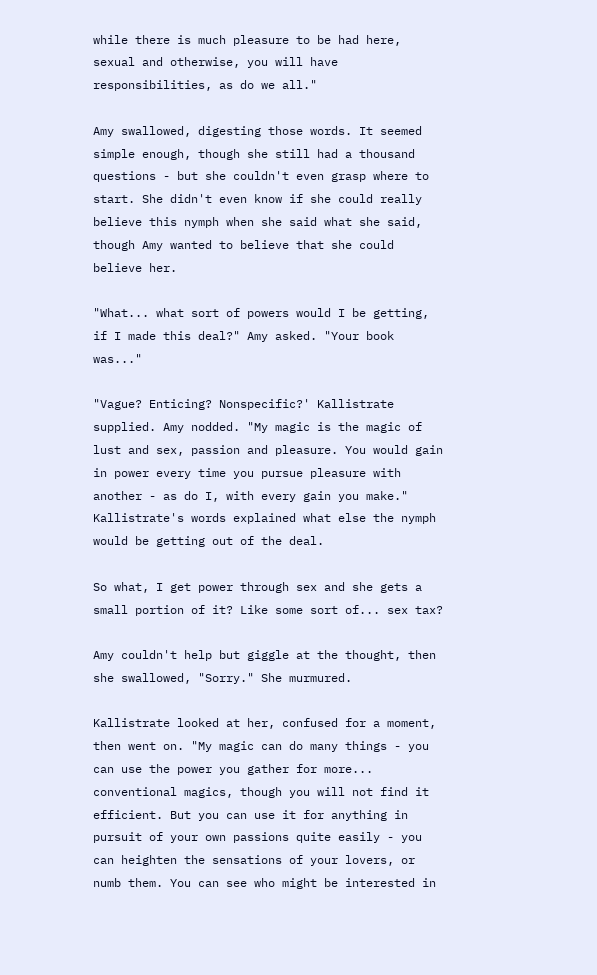while there is much pleasure to be had here, sexual and otherwise, you will have responsibilities, as do we all."

Amy swallowed, digesting those words. It seemed simple enough, though she still had a thousand questions - but she couldn't even grasp where to start. She didn't even know if she could really believe this nymph when she said what she said, though Amy wanted to believe that she could believe her.

"What... what sort of powers would I be getting, if I made this deal?" Amy asked. "Your book was..."

"Vague? Enticing? Nonspecific?' Kallistrate supplied. Amy nodded. "My magic is the magic of lust and sex, passion and pleasure. You would gain in power every time you pursue pleasure with another - as do I, with every gain you make." Kallistrate's words explained what else the nymph would be getting out of the deal.

So what, I get power through sex and she gets a small portion of it? Like some sort of... sex tax?

Amy couldn't help but giggle at the thought, then she swallowed, "Sorry." She murmured.

Kallistrate looked at her, confused for a moment, then went on. "My magic can do many things - you can use the power you gather for more... conventional magics, though you will not find it efficient. But you can use it for anything in pursuit of your own passions quite easily - you can heighten the sensations of your lovers, or numb them. You can see who might be interested in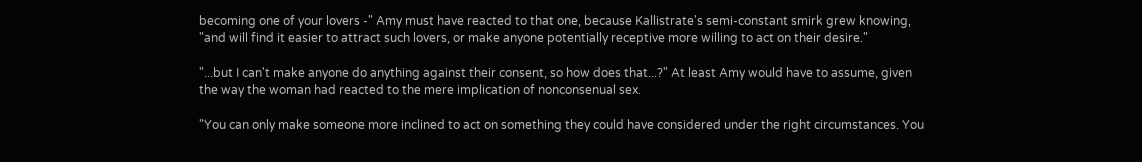becoming one of your lovers -" Amy must have reacted to that one, because Kallistrate's semi-constant smirk grew knowing, "and will find it easier to attract such lovers, or make anyone potentially receptive more willing to act on their desire."

"...but I can't make anyone do anything against their consent, so how does that...?" At least Amy would have to assume, given the way the woman had reacted to the mere implication of nonconsenual sex.

"You can only make someone more inclined to act on something they could have considered under the right circumstances. You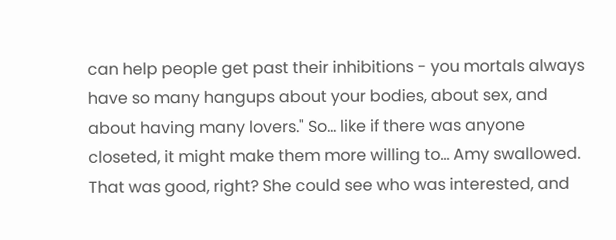can help people get past their inhibitions - you mortals always have so many hangups about your bodies, about sex, and about having many lovers." So... like if there was anyone closeted, it might make them more willing to... Amy swallowed. That was good, right? She could see who was interested, and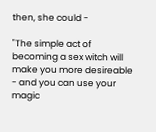then, she could -

"The simple act of becoming a sex witch will make you more desireable - and you can use your magic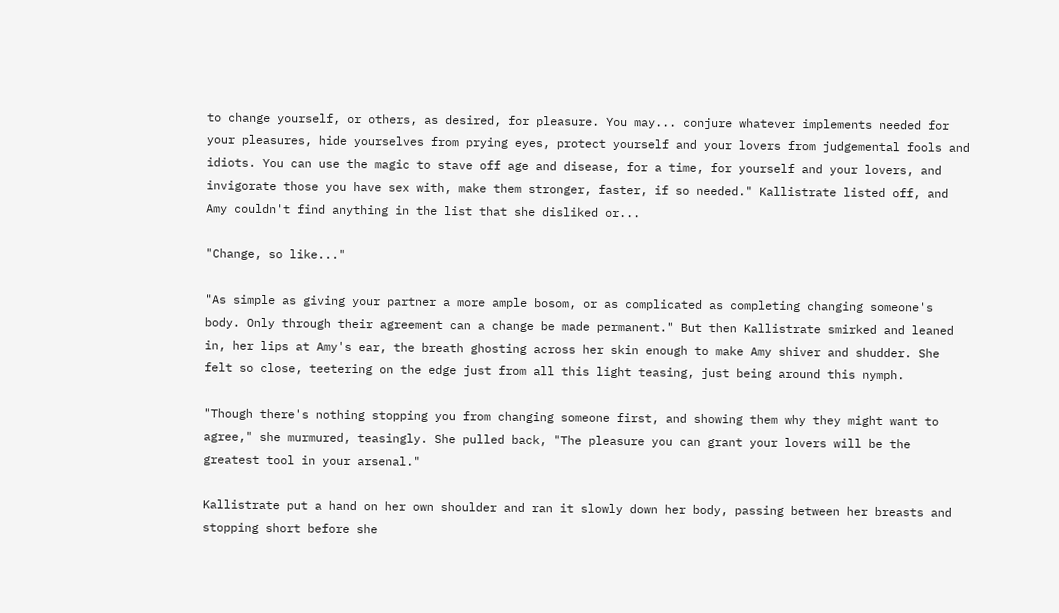to change yourself, or others, as desired, for pleasure. You may... conjure whatever implements needed for your pleasures, hide yourselves from prying eyes, protect yourself and your lovers from judgemental fools and idiots. You can use the magic to stave off age and disease, for a time, for yourself and your lovers, and invigorate those you have sex with, make them stronger, faster, if so needed." Kallistrate listed off, and Amy couldn't find anything in the list that she disliked or...

"Change, so like..."

"As simple as giving your partner a more ample bosom, or as complicated as completing changing someone's body. Only through their agreement can a change be made permanent." But then Kallistrate smirked and leaned in, her lips at Amy's ear, the breath ghosting across her skin enough to make Amy shiver and shudder. She felt so close, teetering on the edge just from all this light teasing, just being around this nymph.

"Though there's nothing stopping you from changing someone first, and showing them why they might want to agree," she murmured, teasingly. She pulled back, "The pleasure you can grant your lovers will be the greatest tool in your arsenal."

Kallistrate put a hand on her own shoulder and ran it slowly down her body, passing between her breasts and stopping short before she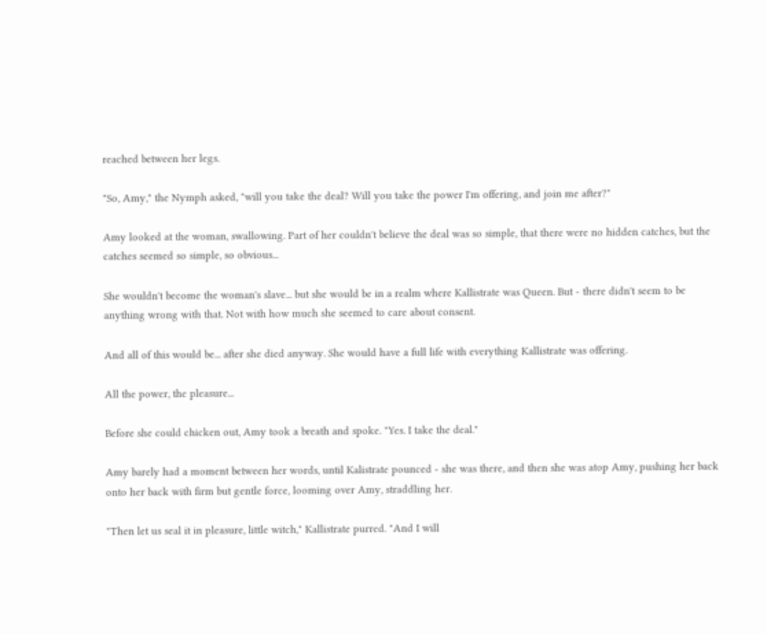reached between her legs.

"So, Amy," the Nymph asked, "will you take the deal? Will you take the power I'm offering, and join me after?"

Amy looked at the woman, swallowing. Part of her couldn't believe the deal was so simple, that there were no hidden catches, but the catches seemed so simple, so obvious...

She wouldn't become the woman's slave... but she would be in a realm where Kallistrate was Queen. But - there didn't seem to be anything wrong with that. Not with how much she seemed to care about consent.

And all of this would be... after she died anyway. She would have a full life with everything Kallistrate was offering.

All the power, the pleasure...

Before she could chicken out, Amy took a breath and spoke. "Yes. I take the deal."

Amy barely had a moment between her words, until Kalistrate pounced - she was there, and then she was atop Amy, pushing her back onto her back with firm but gentle force, looming over Amy, straddling her.

"Then let us seal it in pleasure, little witch," Kallistrate purred. "And I will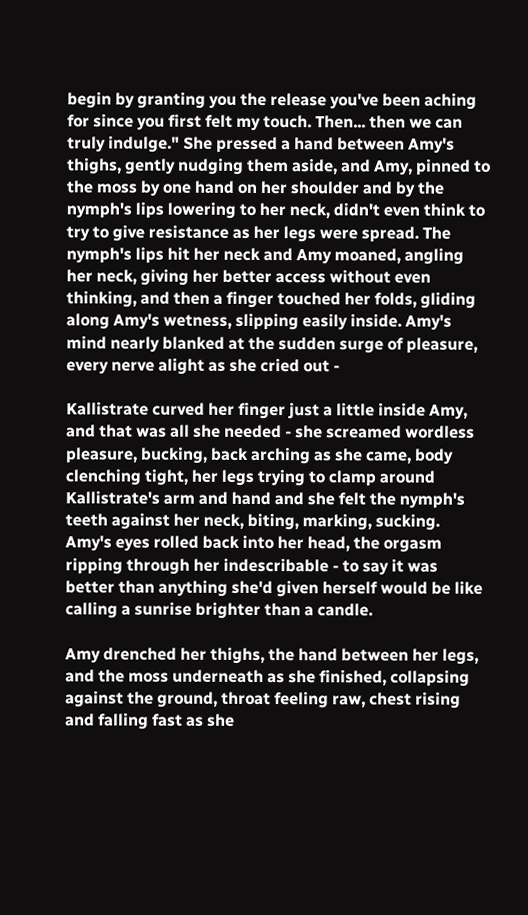begin by granting you the release you've been aching for since you first felt my touch. Then... then we can truly indulge." She pressed a hand between Amy's thighs, gently nudging them aside, and Amy, pinned to the moss by one hand on her shoulder and by the nymph's lips lowering to her neck, didn't even think to try to give resistance as her legs were spread. The nymph's lips hit her neck and Amy moaned, angling her neck, giving her better access without even thinking, and then a finger touched her folds, gliding along Amy's wetness, slipping easily inside. Amy's mind nearly blanked at the sudden surge of pleasure, every nerve alight as she cried out -

Kallistrate curved her finger just a little inside Amy, and that was all she needed - she screamed wordless pleasure, bucking, back arching as she came, body clenching tight, her legs trying to clamp around Kallistrate's arm and hand and she felt the nymph's teeth against her neck, biting, marking, sucking. Amy's eyes rolled back into her head, the orgasm ripping through her indescribable - to say it was better than anything she'd given herself would be like calling a sunrise brighter than a candle.

Amy drenched her thighs, the hand between her legs, and the moss underneath as she finished, collapsing against the ground, throat feeling raw, chest rising and falling fast as she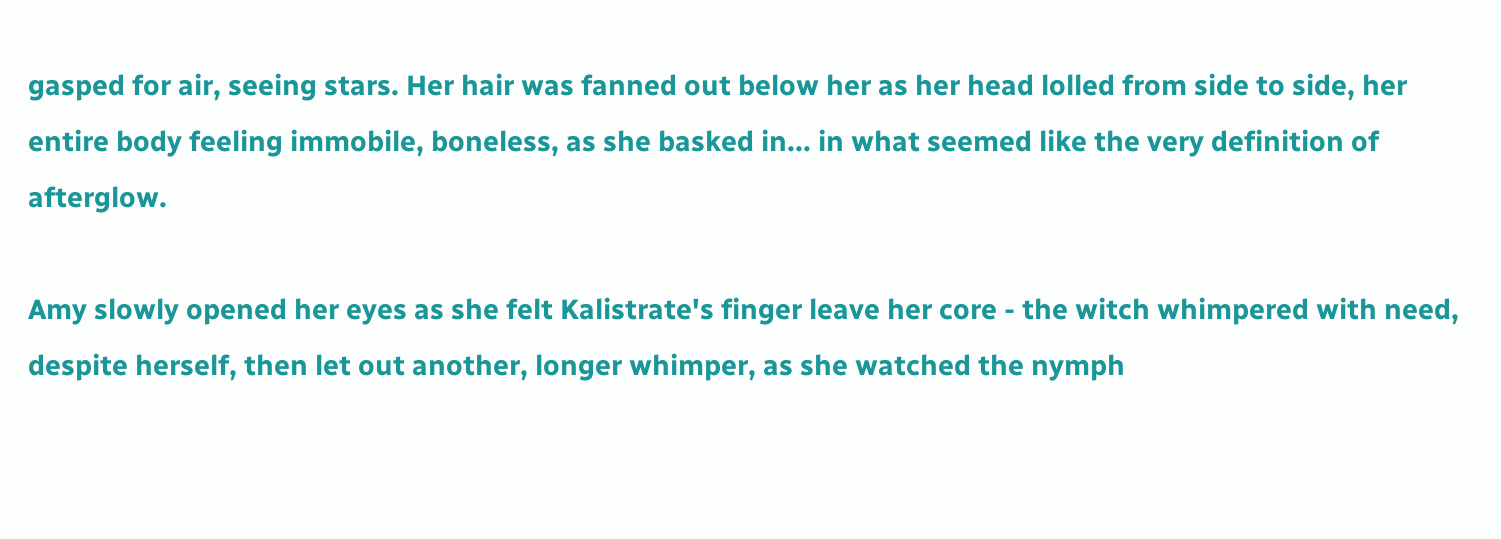gasped for air, seeing stars. Her hair was fanned out below her as her head lolled from side to side, her entire body feeling immobile, boneless, as she basked in... in what seemed like the very definition of afterglow.

Amy slowly opened her eyes as she felt Kalistrate's finger leave her core - the witch whimpered with need, despite herself, then let out another, longer whimper, as she watched the nymph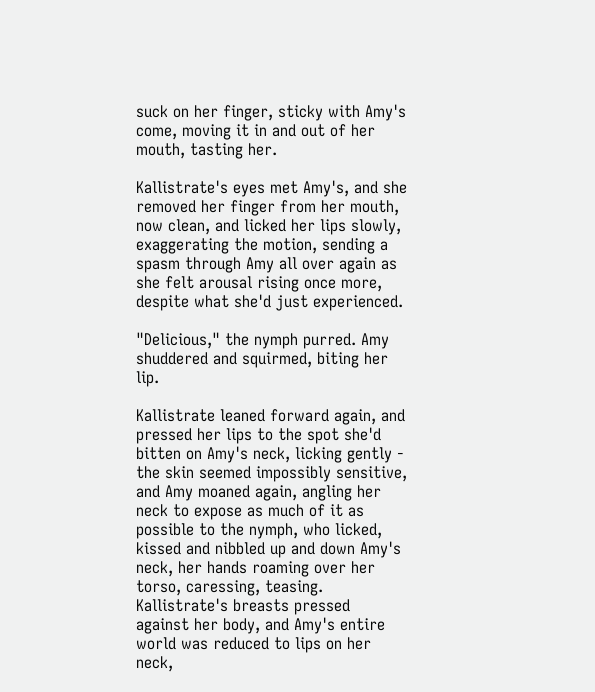suck on her finger, sticky with Amy's come, moving it in and out of her mouth, tasting her.

Kallistrate's eyes met Amy's, and she removed her finger from her mouth, now clean, and licked her lips slowly, exaggerating the motion, sending a spasm through Amy all over again as she felt arousal rising once more, despite what she'd just experienced.

"Delicious," the nymph purred. Amy shuddered and squirmed, biting her lip.

Kallistrate leaned forward again, and pressed her lips to the spot she'd bitten on Amy's neck, licking gently - the skin seemed impossibly sensitive, and Amy moaned again, angling her neck to expose as much of it as possible to the nymph, who licked, kissed and nibbled up and down Amy's neck, her hands roaming over her torso, caressing, teasing. Kallistrate's breasts pressed against her body, and Amy's entire world was reduced to lips on her neck,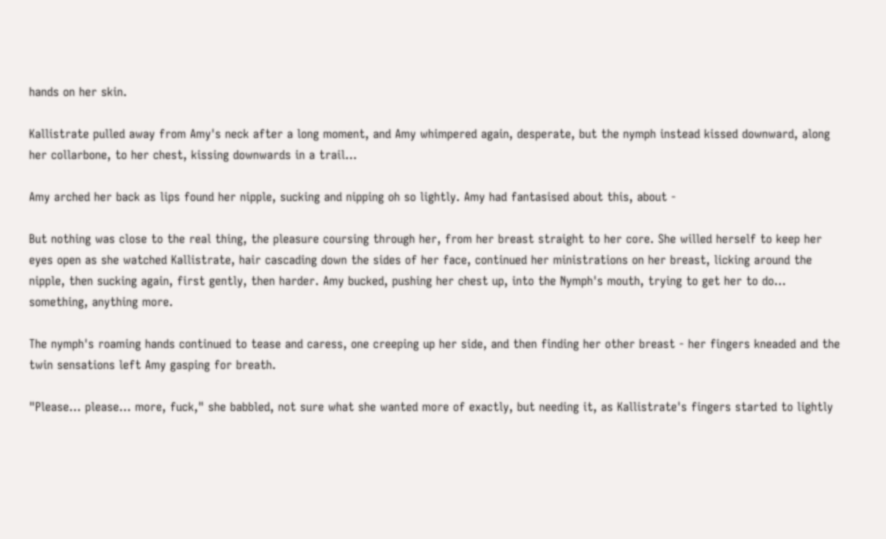hands on her skin.

Kallistrate pulled away from Amy's neck after a long moment, and Amy whimpered again, desperate, but the nymph instead kissed downward, along her collarbone, to her chest, kissing downwards in a trail...

Amy arched her back as lips found her nipple, sucking and nipping oh so lightly. Amy had fantasised about this, about -

But nothing was close to the real thing, the pleasure coursing through her, from her breast straight to her core. She willed herself to keep her eyes open as she watched Kallistrate, hair cascading down the sides of her face, continued her ministrations on her breast, licking around the nipple, then sucking again, first gently, then harder. Amy bucked, pushing her chest up, into the Nymph's mouth, trying to get her to do... something, anything more.

The nymph's roaming hands continued to tease and caress, one creeping up her side, and then finding her other breast - her fingers kneaded and the twin sensations left Amy gasping for breath.

"Please... please... more, fuck," she babbled, not sure what she wanted more of exactly, but needing it, as Kallistrate's fingers started to lightly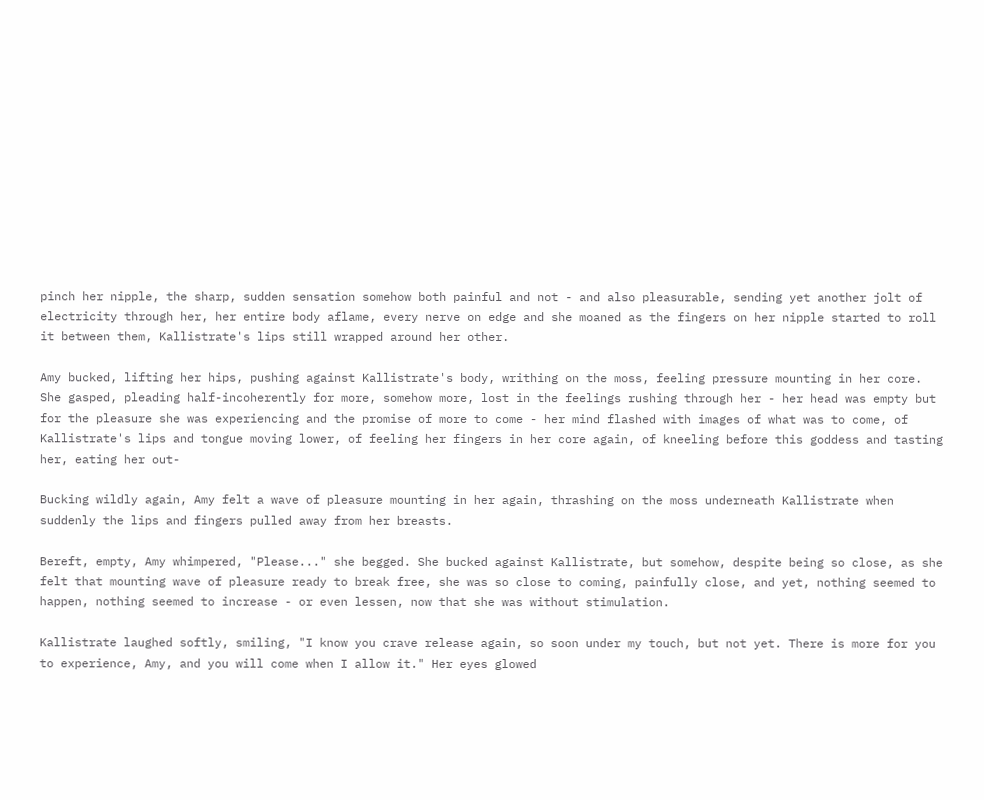pinch her nipple, the sharp, sudden sensation somehow both painful and not - and also pleasurable, sending yet another jolt of electricity through her, her entire body aflame, every nerve on edge and she moaned as the fingers on her nipple started to roll it between them, Kallistrate's lips still wrapped around her other.

Amy bucked, lifting her hips, pushing against Kallistrate's body, writhing on the moss, feeling pressure mounting in her core. She gasped, pleading half-incoherently for more, somehow more, lost in the feelings rushing through her - her head was empty but for the pleasure she was experiencing and the promise of more to come - her mind flashed with images of what was to come, of Kallistrate's lips and tongue moving lower, of feeling her fingers in her core again, of kneeling before this goddess and tasting her, eating her out-

Bucking wildly again, Amy felt a wave of pleasure mounting in her again, thrashing on the moss underneath Kallistrate when suddenly the lips and fingers pulled away from her breasts.

Bereft, empty, Amy whimpered, "Please..." she begged. She bucked against Kallistrate, but somehow, despite being so close, as she felt that mounting wave of pleasure ready to break free, she was so close to coming, painfully close, and yet, nothing seemed to happen, nothing seemed to increase - or even lessen, now that she was without stimulation.

Kallistrate laughed softly, smiling, "I know you crave release again, so soon under my touch, but not yet. There is more for you to experience, Amy, and you will come when I allow it." Her eyes glowed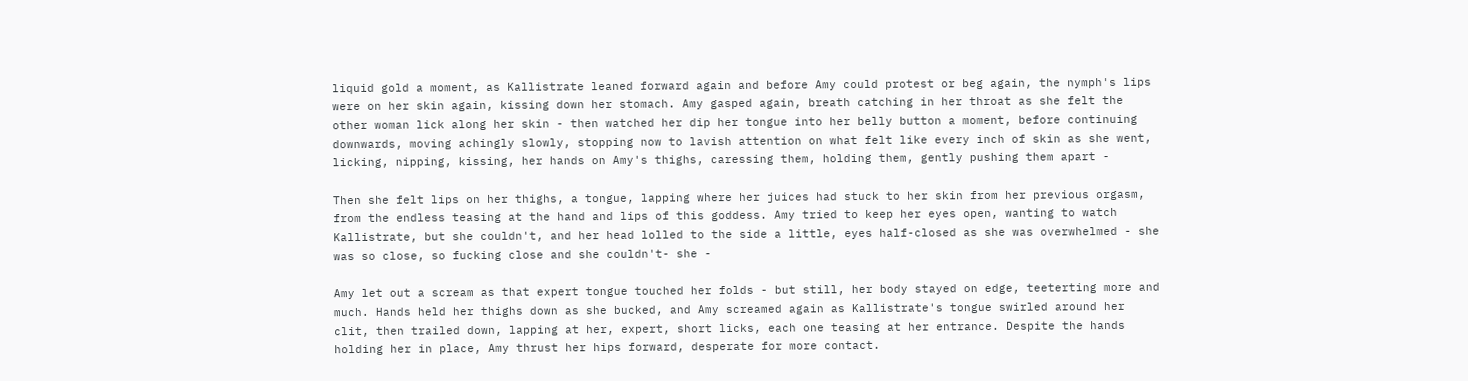liquid gold a moment, as Kallistrate leaned forward again and before Amy could protest or beg again, the nymph's lips were on her skin again, kissing down her stomach. Amy gasped again, breath catching in her throat as she felt the other woman lick along her skin - then watched her dip her tongue into her belly button a moment, before continuing downwards, moving achingly slowly, stopping now to lavish attention on what felt like every inch of skin as she went, licking, nipping, kissing, her hands on Amy's thighs, caressing them, holding them, gently pushing them apart -

Then she felt lips on her thighs, a tongue, lapping where her juices had stuck to her skin from her previous orgasm, from the endless teasing at the hand and lips of this goddess. Amy tried to keep her eyes open, wanting to watch Kallistrate, but she couldn't, and her head lolled to the side a little, eyes half-closed as she was overwhelmed - she was so close, so fucking close and she couldn't- she -

Amy let out a scream as that expert tongue touched her folds - but still, her body stayed on edge, teeterting more and much. Hands held her thighs down as she bucked, and Amy screamed again as Kallistrate's tongue swirled around her clit, then trailed down, lapping at her, expert, short licks, each one teasing at her entrance. Despite the hands holding her in place, Amy thrust her hips forward, desperate for more contact.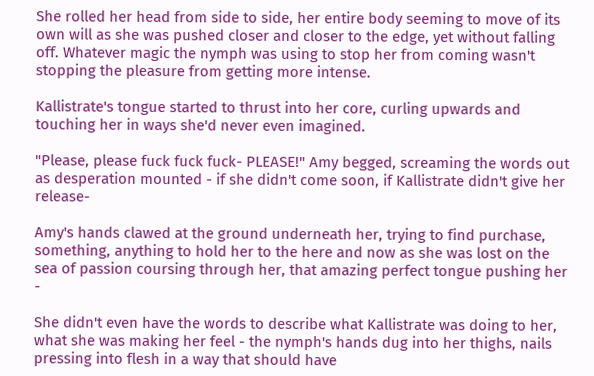She rolled her head from side to side, her entire body seeming to move of its own will as she was pushed closer and closer to the edge, yet without falling off. Whatever magic the nymph was using to stop her from coming wasn't stopping the pleasure from getting more intense.

Kallistrate's tongue started to thrust into her core, curling upwards and touching her in ways she'd never even imagined.

"Please, please fuck fuck fuck- PLEASE!" Amy begged, screaming the words out as desperation mounted - if she didn't come soon, if Kallistrate didn't give her release-

Amy's hands clawed at the ground underneath her, trying to find purchase, something, anything to hold her to the here and now as she was lost on the sea of passion coursing through her, that amazing perfect tongue pushing her -

She didn't even have the words to describe what Kallistrate was doing to her, what she was making her feel - the nymph's hands dug into her thighs, nails pressing into flesh in a way that should have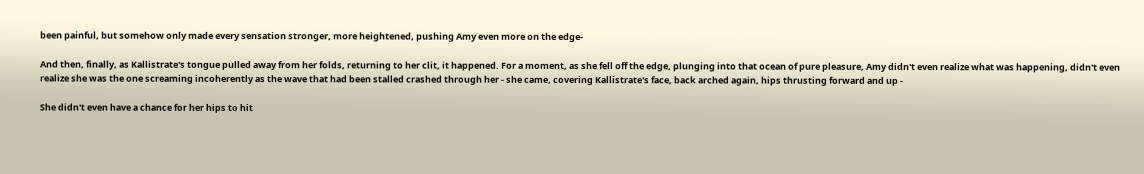been painful, but somehow only made every sensation stronger, more heightened, pushing Amy even more on the edge-

And then, finally, as Kallistrate's tongue pulled away from her folds, returning to her clit, it happened. For a moment, as she fell off the edge, plunging into that ocean of pure pleasure, Amy didn't even realize what was happening, didn't even realize she was the one screaming incoherently as the wave that had been stalled crashed through her - she came, covering Kallistrate's face, back arched again, hips thrusting forward and up -

She didn't even have a chance for her hips to hit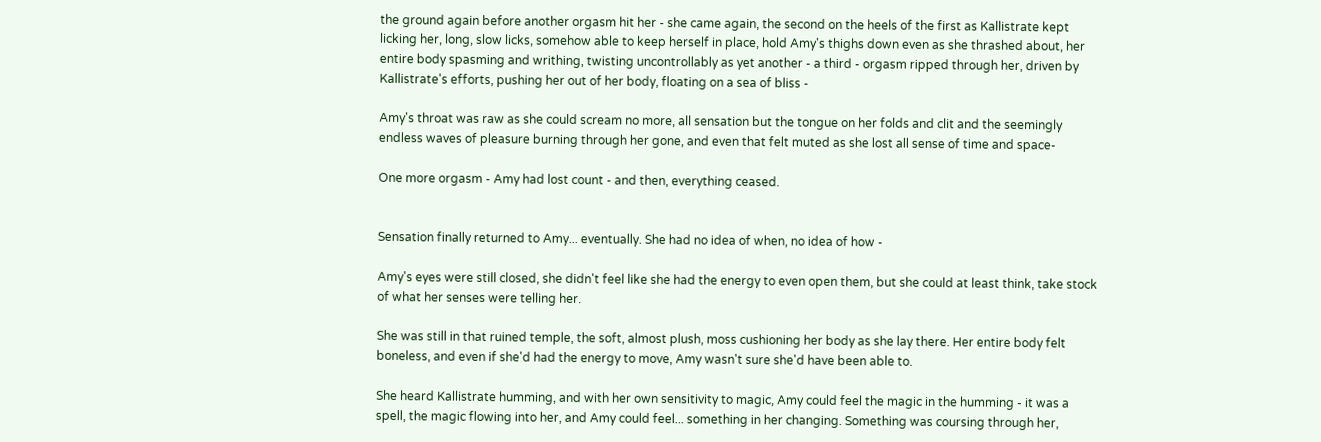the ground again before another orgasm hit her - she came again, the second on the heels of the first as Kallistrate kept licking her, long, slow licks, somehow able to keep herself in place, hold Amy's thighs down even as she thrashed about, her entire body spasming and writhing, twisting uncontrollably as yet another - a third - orgasm ripped through her, driven by Kallistrate's efforts, pushing her out of her body, floating on a sea of bliss -

Amy's throat was raw as she could scream no more, all sensation but the tongue on her folds and clit and the seemingly endless waves of pleasure burning through her gone, and even that felt muted as she lost all sense of time and space-

One more orgasm - Amy had lost count - and then, everything ceased.


Sensation finally returned to Amy... eventually. She had no idea of when, no idea of how -

Amy's eyes were still closed, she didn't feel like she had the energy to even open them, but she could at least think, take stock of what her senses were telling her.

She was still in that ruined temple, the soft, almost plush, moss cushioning her body as she lay there. Her entire body felt boneless, and even if she'd had the energy to move, Amy wasn't sure she'd have been able to.

She heard Kallistrate humming, and with her own sensitivity to magic, Amy could feel the magic in the humming - it was a spell, the magic flowing into her, and Amy could feel... something in her changing. Something was coursing through her,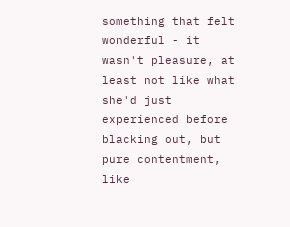something that felt wonderful - it wasn't pleasure, at least not like what she'd just experienced before blacking out, but pure contentment, like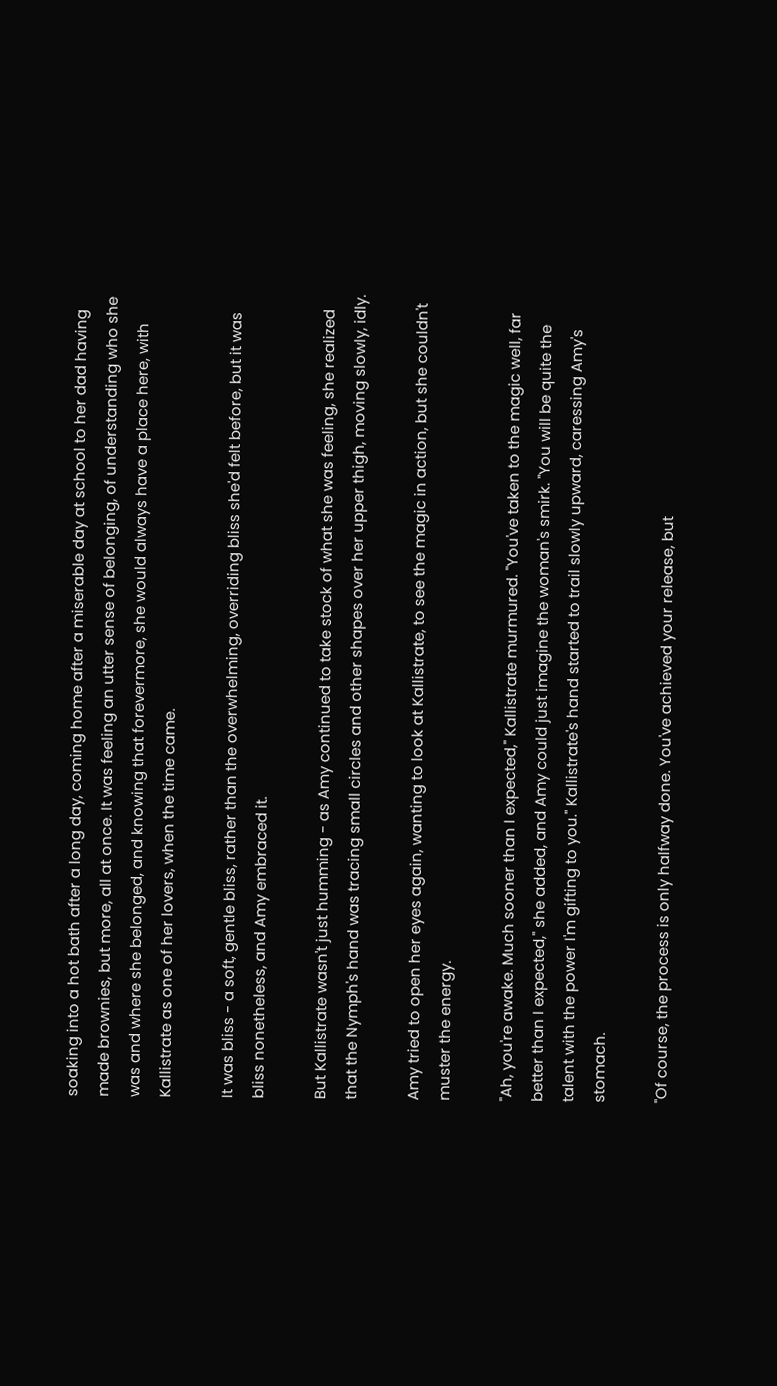soaking into a hot bath after a long day, coming home after a miserable day at school to her dad having made brownies, but more, all at once. It was feeling an utter sense of belonging, of understanding who she was and where she belonged, and knowing that forevermore, she would always have a place here, with Kallistrate as one of her lovers, when the time came.

It was bliss - a soft, gentle bliss, rather than the overwhelming, overriding bliss she'd felt before, but it was bliss nonetheless, and Amy embraced it.

But Kallistrate wasn't just humming - as Amy continued to take stock of what she was feeling, she realized that the Nymph's hand was tracing small circles and other shapes over her upper thigh, moving slowly, idly.

Amy tried to open her eyes again, wanting to look at Kallistrate, to see the magic in action, but she couldn't muster the energy.

"Ah, you're awake. Much sooner than I expected," Kallistrate murmured. "You've taken to the magic well, far better than I expected," she added, and Amy could just imagine the woman's smirk. "You will be quite the talent with the power I'm gifting to you." Kallistrate's hand started to trail slowly upward, caressing Amy's stomach.

"Of course, the process is only halfway done. You've achieved your release, but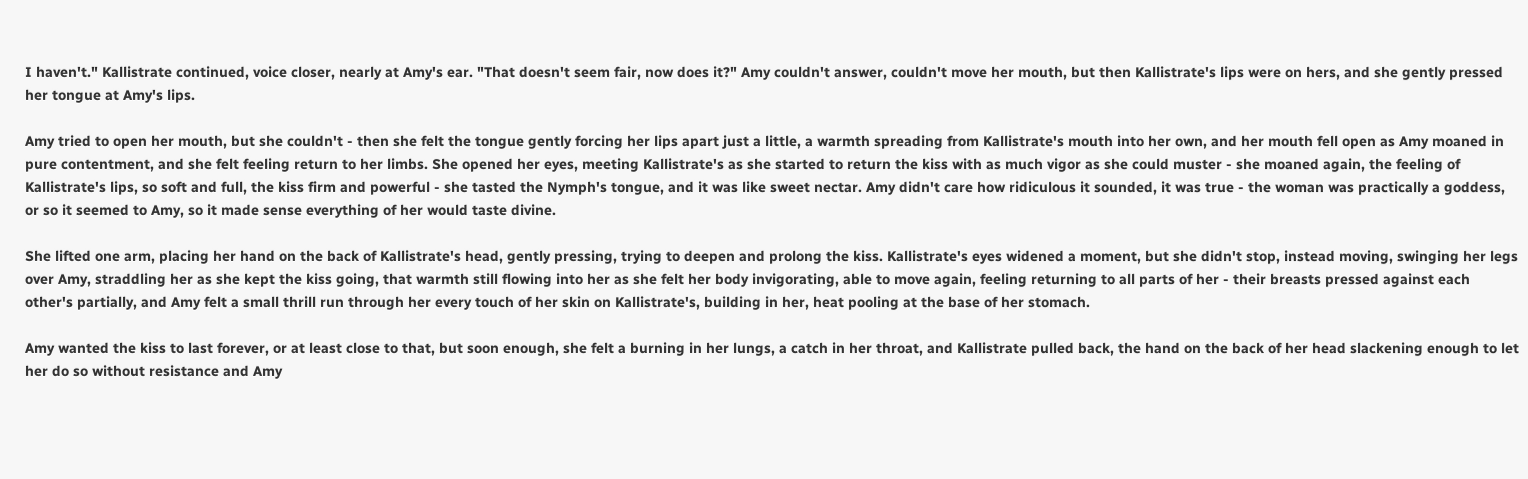I haven't." Kallistrate continued, voice closer, nearly at Amy's ear. "That doesn't seem fair, now does it?" Amy couldn't answer, couldn't move her mouth, but then Kallistrate's lips were on hers, and she gently pressed her tongue at Amy's lips.

Amy tried to open her mouth, but she couldn't - then she felt the tongue gently forcing her lips apart just a little, a warmth spreading from Kallistrate's mouth into her own, and her mouth fell open as Amy moaned in pure contentment, and she felt feeling return to her limbs. She opened her eyes, meeting Kallistrate's as she started to return the kiss with as much vigor as she could muster - she moaned again, the feeling of Kallistrate's lips, so soft and full, the kiss firm and powerful - she tasted the Nymph's tongue, and it was like sweet nectar. Amy didn't care how ridiculous it sounded, it was true - the woman was practically a goddess, or so it seemed to Amy, so it made sense everything of her would taste divine.

She lifted one arm, placing her hand on the back of Kallistrate's head, gently pressing, trying to deepen and prolong the kiss. Kallistrate's eyes widened a moment, but she didn't stop, instead moving, swinging her legs over Amy, straddling her as she kept the kiss going, that warmth still flowing into her as she felt her body invigorating, able to move again, feeling returning to all parts of her - their breasts pressed against each other's partially, and Amy felt a small thrill run through her every touch of her skin on Kallistrate's, building in her, heat pooling at the base of her stomach.

Amy wanted the kiss to last forever, or at least close to that, but soon enough, she felt a burning in her lungs, a catch in her throat, and Kallistrate pulled back, the hand on the back of her head slackening enough to let her do so without resistance and Amy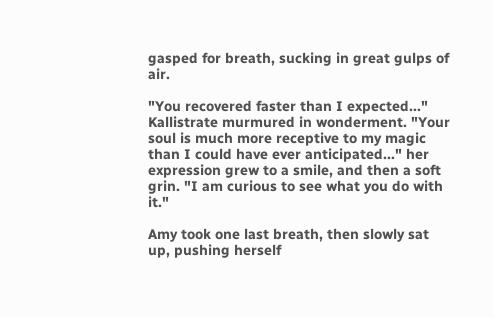gasped for breath, sucking in great gulps of air.

"You recovered faster than I expected..." Kallistrate murmured in wonderment. "Your soul is much more receptive to my magic than I could have ever anticipated..." her expression grew to a smile, and then a soft grin. "I am curious to see what you do with it."

Amy took one last breath, then slowly sat up, pushing herself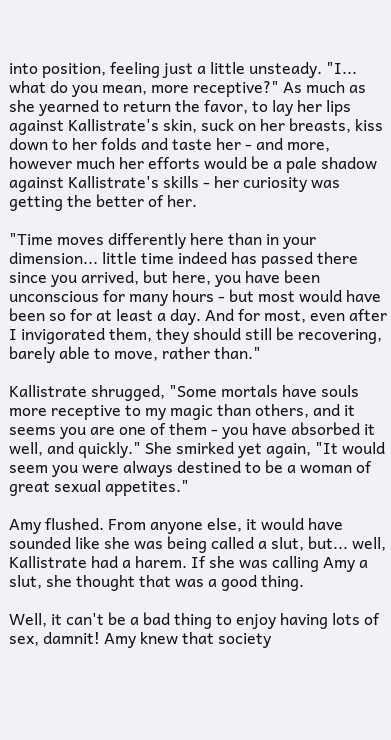into position, feeling just a little unsteady. "I... what do you mean, more receptive?" As much as she yearned to return the favor, to lay her lips against Kallistrate's skin, suck on her breasts, kiss down to her folds and taste her - and more, however much her efforts would be a pale shadow against Kallistrate's skills - her curiosity was getting the better of her.

"Time moves differently here than in your dimension... little time indeed has passed there since you arrived, but here, you have been unconscious for many hours - but most would have been so for at least a day. And for most, even after I invigorated them, they should still be recovering, barely able to move, rather than."

Kallistrate shrugged, "Some mortals have souls more receptive to my magic than others, and it seems you are one of them - you have absorbed it well, and quickly." She smirked yet again, "It would seem you were always destined to be a woman of great sexual appetites."

Amy flushed. From anyone else, it would have sounded like she was being called a slut, but... well, Kallistrate had a harem. If she was calling Amy a slut, she thought that was a good thing.

Well, it can't be a bad thing to enjoy having lots of sex, damnit! Amy knew that society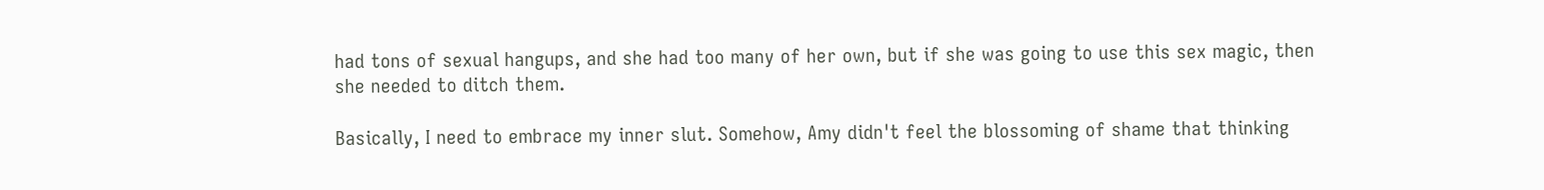had tons of sexual hangups, and she had too many of her own, but if she was going to use this sex magic, then she needed to ditch them.

Basically, I need to embrace my inner slut. Somehow, Amy didn't feel the blossoming of shame that thinking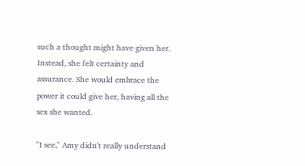such a thought might have given her. Instead, she felt certainty and assurance. She would embrace the power it could give her, having all the sex she wanted.

"I see," Amy didn't really understand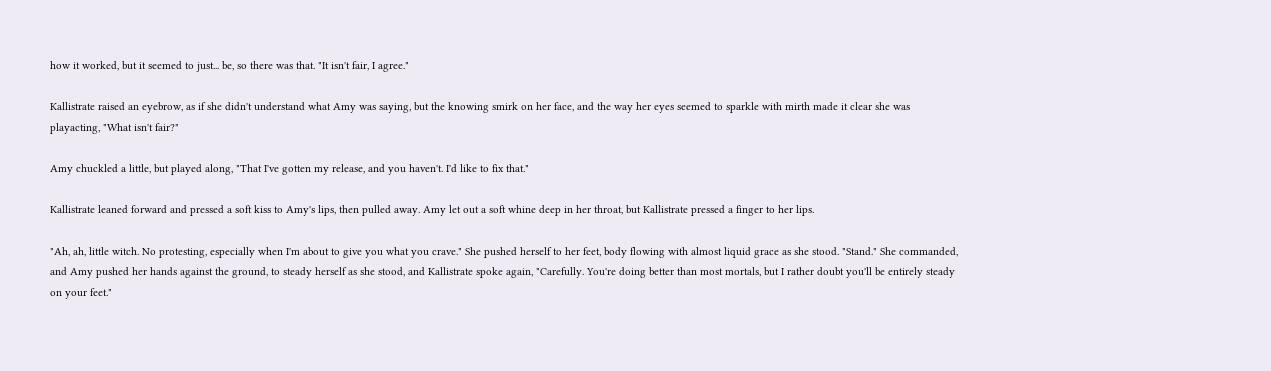how it worked, but it seemed to just... be, so there was that. "It isn't fair, I agree."

Kallistrate raised an eyebrow, as if she didn't understand what Amy was saying, but the knowing smirk on her face, and the way her eyes seemed to sparkle with mirth made it clear she was playacting, "What isn't fair?"

Amy chuckled a little, but played along, "That I've gotten my release, and you haven't. I'd like to fix that."

Kallistrate leaned forward and pressed a soft kiss to Amy's lips, then pulled away. Amy let out a soft whine deep in her throat, but Kallistrate pressed a finger to her lips.

"Ah, ah, little witch. No protesting, especially when I'm about to give you what you crave." She pushed herself to her feet, body flowing with almost liquid grace as she stood. "Stand." She commanded, and Amy pushed her hands against the ground, to steady herself as she stood, and Kallistrate spoke again, "Carefully. You're doing better than most mortals, but I rather doubt you'll be entirely steady on your feet."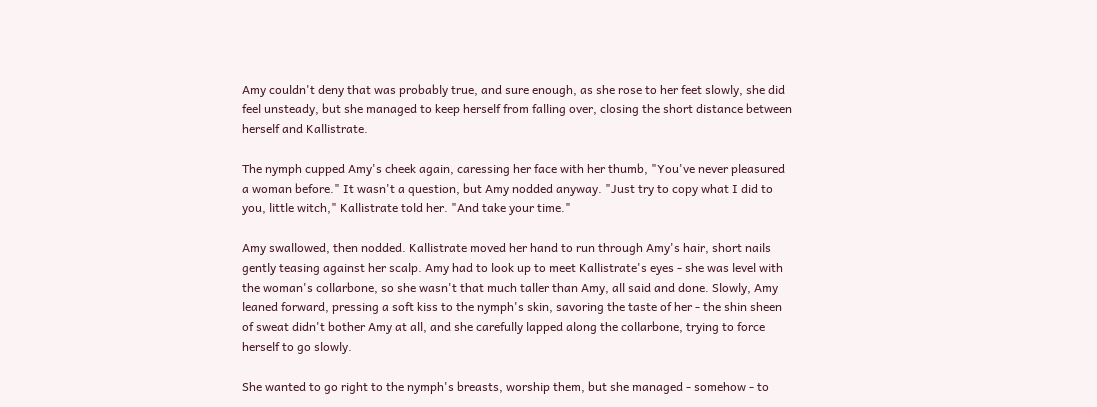Amy couldn't deny that was probably true, and sure enough, as she rose to her feet slowly, she did feel unsteady, but she managed to keep herself from falling over, closing the short distance between herself and Kallistrate.

The nymph cupped Amy's cheek again, caressing her face with her thumb, "You've never pleasured a woman before." It wasn't a question, but Amy nodded anyway. "Just try to copy what I did to you, little witch," Kallistrate told her. "And take your time."

Amy swallowed, then nodded. Kallistrate moved her hand to run through Amy's hair, short nails gently teasing against her scalp. Amy had to look up to meet Kallistrate's eyes - she was level with the woman's collarbone, so she wasn't that much taller than Amy, all said and done. Slowly, Amy leaned forward, pressing a soft kiss to the nymph's skin, savoring the taste of her - the shin sheen of sweat didn't bother Amy at all, and she carefully lapped along the collarbone, trying to force herself to go slowly.

She wanted to go right to the nymph's breasts, worship them, but she managed - somehow - to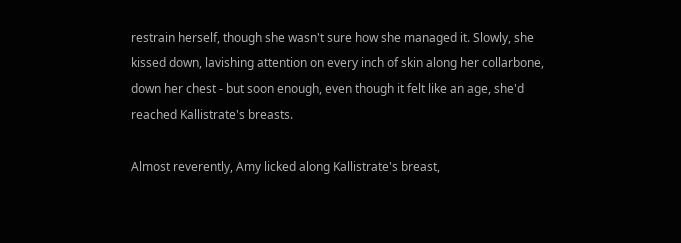restrain herself, though she wasn't sure how she managed it. Slowly, she kissed down, lavishing attention on every inch of skin along her collarbone, down her chest - but soon enough, even though it felt like an age, she'd reached Kallistrate's breasts.

Almost reverently, Amy licked along Kallistrate's breast,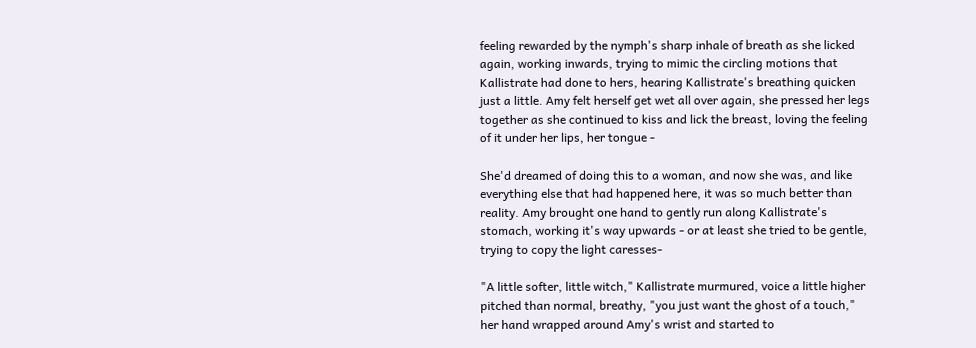feeling rewarded by the nymph's sharp inhale of breath as she licked again, working inwards, trying to mimic the circling motions that Kallistrate had done to hers, hearing Kallistrate's breathing quicken just a little. Amy felt herself get wet all over again, she pressed her legs together as she continued to kiss and lick the breast, loving the feeling of it under her lips, her tongue -

She'd dreamed of doing this to a woman, and now she was, and like everything else that had happened here, it was so much better than reality. Amy brought one hand to gently run along Kallistrate's stomach, working it's way upwards - or at least she tried to be gentle, trying to copy the light caresses-

"A little softer, little witch," Kallistrate murmured, voice a little higher pitched than normal, breathy, "you just want the ghost of a touch," her hand wrapped around Amy's wrist and started to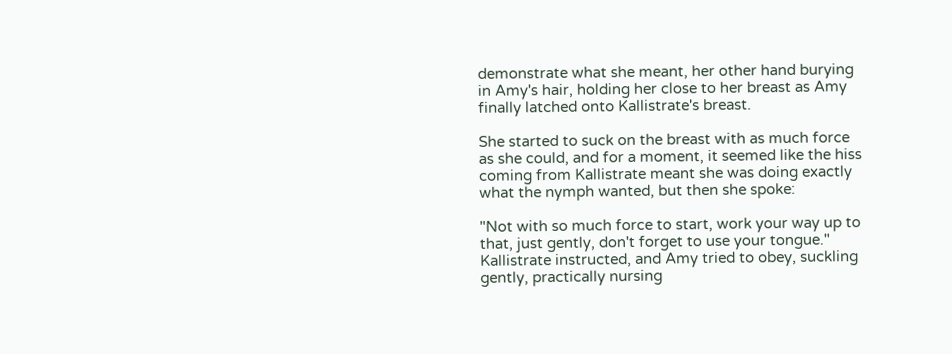demonstrate what she meant, her other hand burying in Amy's hair, holding her close to her breast as Amy finally latched onto Kallistrate's breast.

She started to suck on the breast with as much force as she could, and for a moment, it seemed like the hiss coming from Kallistrate meant she was doing exactly what the nymph wanted, but then she spoke:

"Not with so much force to start, work your way up to that, just gently, don't forget to use your tongue." Kallistrate instructed, and Amy tried to obey, suckling gently, practically nursing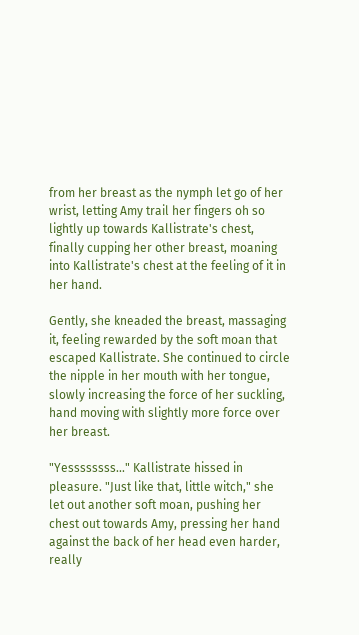from her breast as the nymph let go of her wrist, letting Amy trail her fingers oh so lightly up towards Kallistrate's chest, finally cupping her other breast, moaning into Kallistrate's chest at the feeling of it in her hand.

Gently, she kneaded the breast, massaging it, feeling rewarded by the soft moan that escaped Kallistrate. She continued to circle the nipple in her mouth with her tongue, slowly increasing the force of her suckling, hand moving with slightly more force over her breast.

"Yessssssss..." Kallistrate hissed in pleasure. "Just like that, little witch," she let out another soft moan, pushing her chest out towards Amy, pressing her hand against the back of her head even harder, really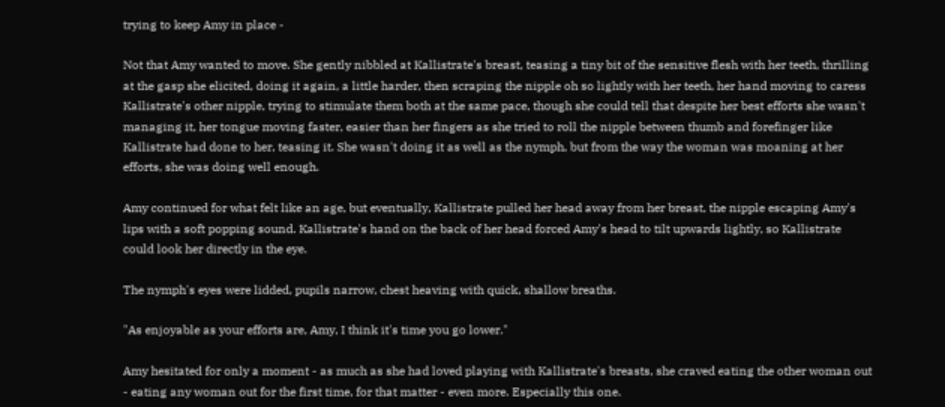trying to keep Amy in place -

Not that Amy wanted to move. She gently nibbled at Kallistrate's breast, teasing a tiny bit of the sensitive flesh with her teeth, thrilling at the gasp she elicited, doing it again, a little harder, then scraping the nipple oh so lightly with her teeth, her hand moving to caress Kallistrate's other nipple, trying to stimulate them both at the same pace, though she could tell that despite her best efforts she wasn't managing it, her tongue moving faster, easier than her fingers as she tried to roll the nipple between thumb and forefinger like Kallistrate had done to her, teasing it. She wasn't doing it as well as the nymph, but from the way the woman was moaning at her efforts, she was doing well enough.

Amy continued for what felt like an age, but eventually, Kallistrate pulled her head away from her breast, the nipple escaping Amy's lips with a soft popping sound. Kallistrate's hand on the back of her head forced Amy's head to tilt upwards lightly, so Kallistrate could look her directly in the eye.

The nymph's eyes were lidded, pupils narrow, chest heaving with quick, shallow breaths.

"As enjoyable as your efforts are, Amy, I think it's time you go lower."

Amy hesitated for only a moment - as much as she had loved playing with Kallistrate's breasts, she craved eating the other woman out - eating any woman out for the first time, for that matter - even more. Especially this one.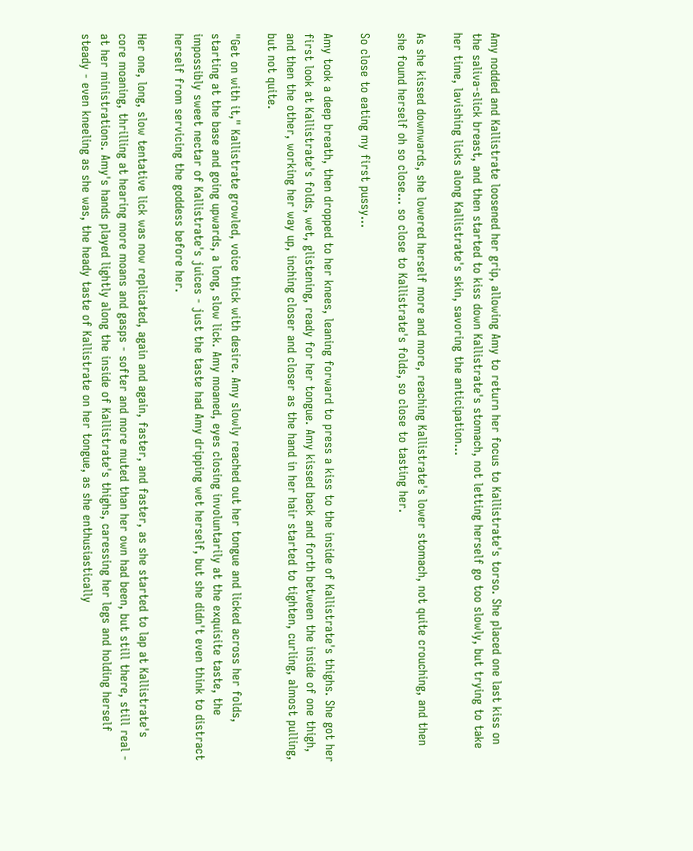Amy nodded and Kallistrate loosened her grip, allowing Amy to return her focus to Kallistrate's torso. She placed one last kiss on the saliva-slick breast, and then started to kiss down Kallistrate's stomach, not letting herself go too slowly, but trying to take her time, lavishing licks along Kallistrate's skin, savoring the anticipation...

As she kissed downwards, she lowered herself more and more, reaching Kallistrate's lower stomach, not quite crouching, and then she found herself oh so close... so close to Kallistrate's folds, so close to tasting her.

So close to eating my first pussy...

Amy took a deep breath, then dropped to her knees, leaning forward to press a kiss to the inside of Kallistrate's thighs. She got her first look at Kallistrate's folds, wet, glistening, ready for her tongue. Amy kissed back and forth between the inside of one thigh, and then the other, working her way up, inching closer and closer as the hand in her hair started to tighten, curling, almost pulling, but not quite.

"Get on with it," Kallistrate growled, voice thick with desire. Amy slowly reached out her tongue and licked across her folds, starting at the base and going upwards, a long, slow lick. Amy moaned, eyes closing involuntarily at the exquisite taste, the impossibly sweet nectar of Kallistrate's juices - just the taste had Amy dripping wet herself, but she didn't even think to distract herself from servicing the goddess before her.

Her one, long, slow tentative lick was now replicated, again and again, faster, and faster, as she started to lap at Kallistrate's core moaning, thrilling at hearing more moans and gasps - softer and more muted than her own had been, but still there, still real - at her ministrations. Amy's hands played lightly along the inside of Kallistrate's thighs, caressing her legs and holding herself steady - even kneeling as she was, the heady taste of Kallistrate on her tongue, as she enthusiastically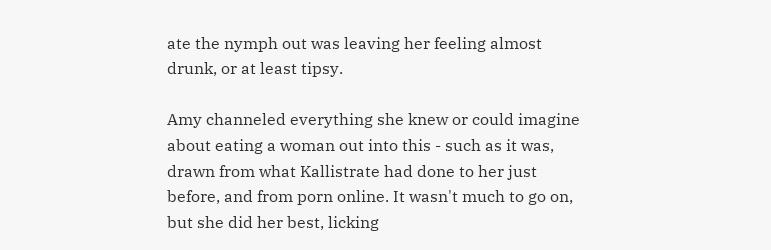ate the nymph out was leaving her feeling almost drunk, or at least tipsy.

Amy channeled everything she knew or could imagine about eating a woman out into this - such as it was, drawn from what Kallistrate had done to her just before, and from porn online. It wasn't much to go on, but she did her best, licking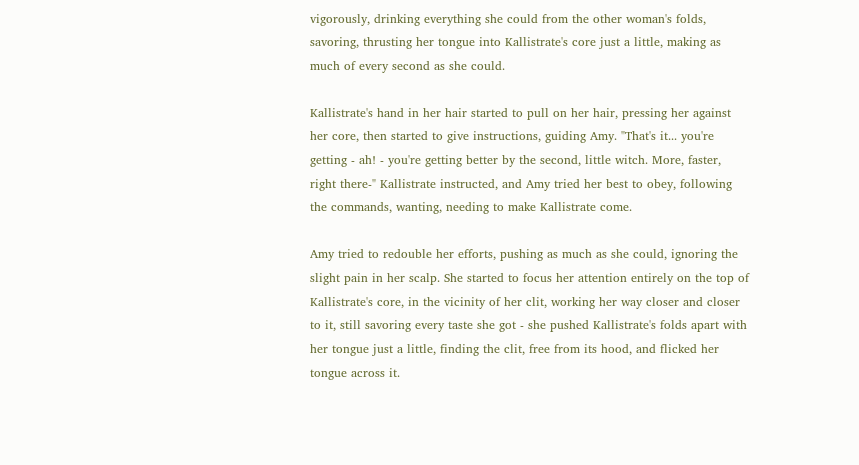vigorously, drinking everything she could from the other woman's folds, savoring, thrusting her tongue into Kallistrate's core just a little, making as much of every second as she could.

Kallistrate's hand in her hair started to pull on her hair, pressing her against her core, then started to give instructions, guiding Amy. "That's it... you're getting - ah! - you're getting better by the second, little witch. More, faster, right there-" Kallistrate instructed, and Amy tried her best to obey, following the commands, wanting, needing to make Kallistrate come.

Amy tried to redouble her efforts, pushing as much as she could, ignoring the slight pain in her scalp. She started to focus her attention entirely on the top of Kallistrate's core, in the vicinity of her clit, working her way closer and closer to it, still savoring every taste she got - she pushed Kallistrate's folds apart with her tongue just a little, finding the clit, free from its hood, and flicked her tongue across it.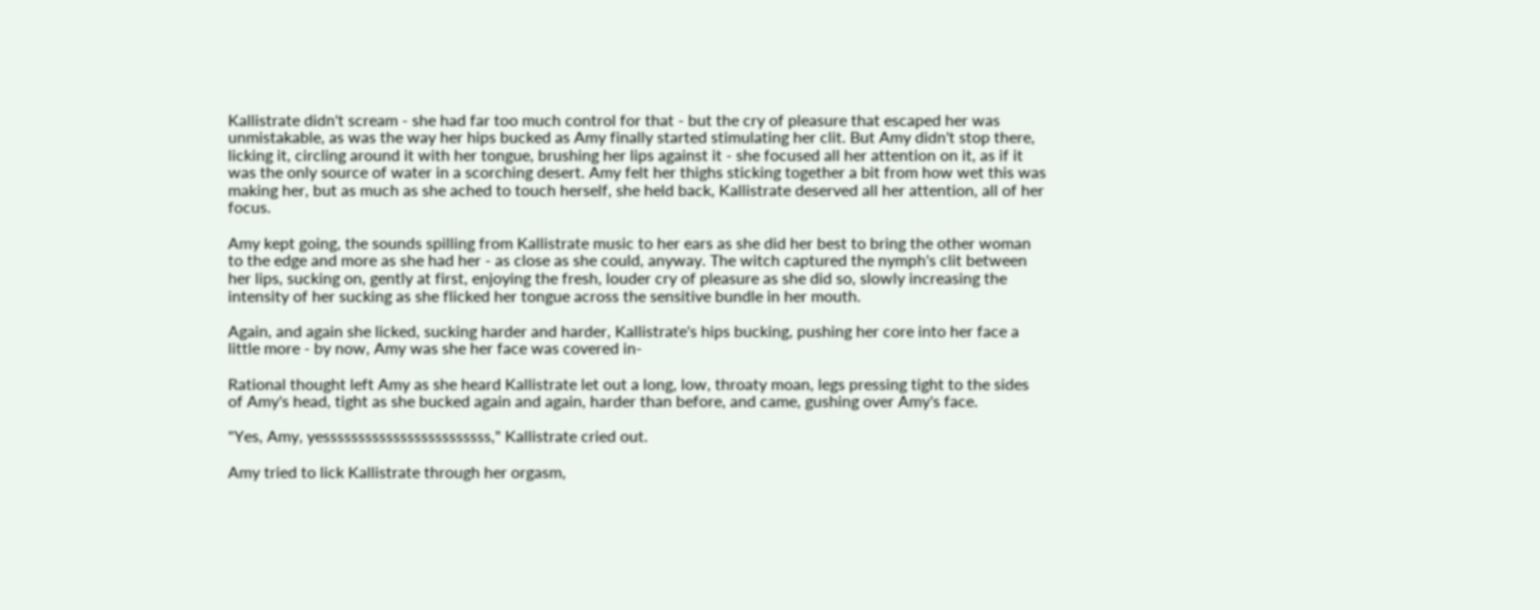Kallistrate didn't scream - she had far too much control for that - but the cry of pleasure that escaped her was unmistakable, as was the way her hips bucked as Amy finally started stimulating her clit. But Amy didn't stop there, licking it, circling around it with her tongue, brushing her lips against it - she focused all her attention on it, as if it was the only source of water in a scorching desert. Amy felt her thighs sticking together a bit from how wet this was making her, but as much as she ached to touch herself, she held back, Kallistrate deserved all her attention, all of her focus.

Amy kept going, the sounds spilling from Kallistrate music to her ears as she did her best to bring the other woman to the edge and more as she had her - as close as she could, anyway. The witch captured the nymph's clit between her lips, sucking on, gently at first, enjoying the fresh, louder cry of pleasure as she did so, slowly increasing the intensity of her sucking as she flicked her tongue across the sensitive bundle in her mouth.

Again, and again she licked, sucking harder and harder, Kallistrate's hips bucking, pushing her core into her face a little more - by now, Amy was she her face was covered in-

Rational thought left Amy as she heard Kallistrate let out a long, low, throaty moan, legs pressing tight to the sides of Amy's head, tight as she bucked again and again, harder than before, and came, gushing over Amy's face.

"Yes, Amy, yessssssssssssssssssssssss," Kallistrate cried out.

Amy tried to lick Kallistrate through her orgasm,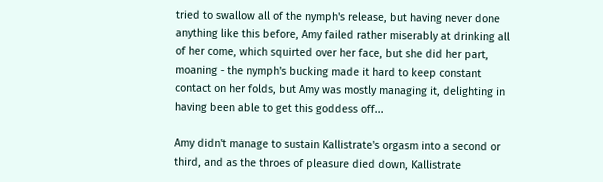tried to swallow all of the nymph's release, but having never done anything like this before, Amy failed rather miserably at drinking all of her come, which squirted over her face, but she did her part, moaning - the nymph's bucking made it hard to keep constant contact on her folds, but Amy was mostly managing it, delighting in having been able to get this goddess off...

Amy didn't manage to sustain Kallistrate's orgasm into a second or third, and as the throes of pleasure died down, Kallistrate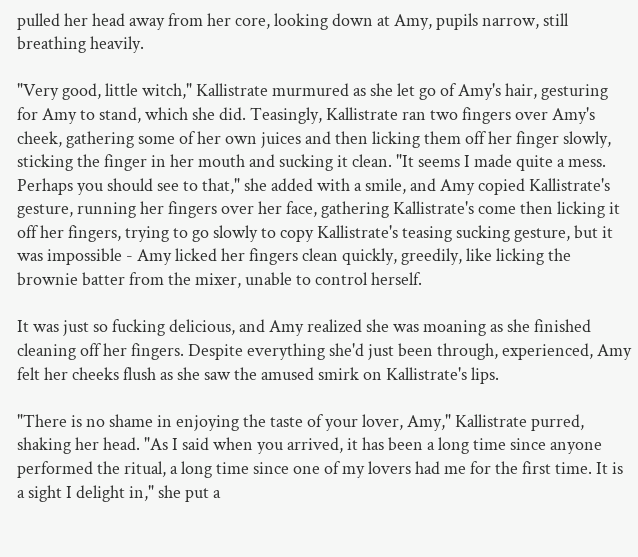pulled her head away from her core, looking down at Amy, pupils narrow, still breathing heavily.

"Very good, little witch," Kallistrate murmured as she let go of Amy's hair, gesturing for Amy to stand, which she did. Teasingly, Kallistrate ran two fingers over Amy's cheek, gathering some of her own juices and then licking them off her finger slowly, sticking the finger in her mouth and sucking it clean. "It seems I made quite a mess. Perhaps you should see to that," she added with a smile, and Amy copied Kallistrate's gesture, running her fingers over her face, gathering Kallistrate's come then licking it off her fingers, trying to go slowly to copy Kallistrate's teasing sucking gesture, but it was impossible - Amy licked her fingers clean quickly, greedily, like licking the brownie batter from the mixer, unable to control herself.

It was just so fucking delicious, and Amy realized she was moaning as she finished cleaning off her fingers. Despite everything she'd just been through, experienced, Amy felt her cheeks flush as she saw the amused smirk on Kallistrate's lips.

"There is no shame in enjoying the taste of your lover, Amy," Kallistrate purred, shaking her head. "As I said when you arrived, it has been a long time since anyone performed the ritual, a long time since one of my lovers had me for the first time. It is a sight I delight in," she put a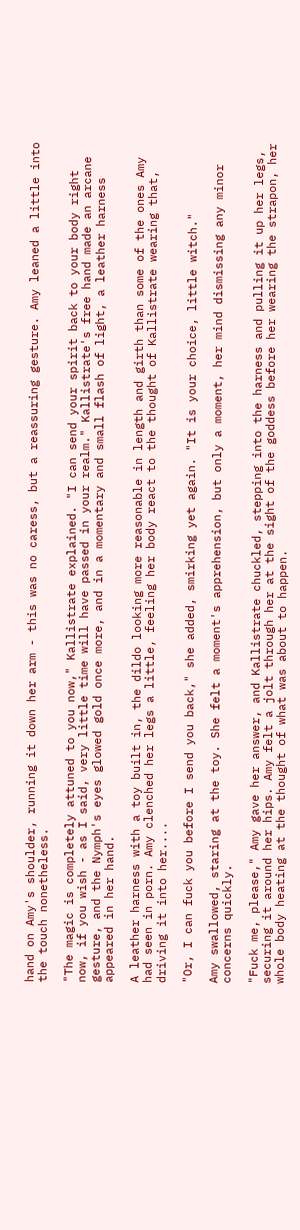hand on Amy's shoulder, running it down her arm - this was no caress, but a reassuring gesture. Amy leaned a little into the touch nonetheless.

"The magic is completely attuned to you now," Kallistrate explained. "I can send your spirit back to your body right now, if you wish - as I said, very little time will have passed in your realm." Kallistrate's free hand made an arcane gesture, and the Nymph's eyes glowed gold once more, and in a momentary and small flash of light, a leather harness appeared in her hand.

A leather harness with a toy built in, the dildo looking more reasonable in length and girth than some of the ones Amy had seen in porn. Amy clenched her legs a little, feeling her body react to the thought of Kallistrate wearing that, driving it into her....

"Or, I can fuck you before I send you back," she added, smirking yet again. "It is your choice, little witch."

Amy swallowed, staring at the toy. She felt a moment's apprehension, but only a moment, her mind dismissing any minor concerns quickly.

"Fuck me, please," Amy gave her answer, and Kallistrate chuckled, stepping into the harness and pulling it up her legs, securing it around her hips. Amy felt a jolt through her at the sight of the goddess before her wearing the strapon, her whole body heating at the thought of what was about to happen.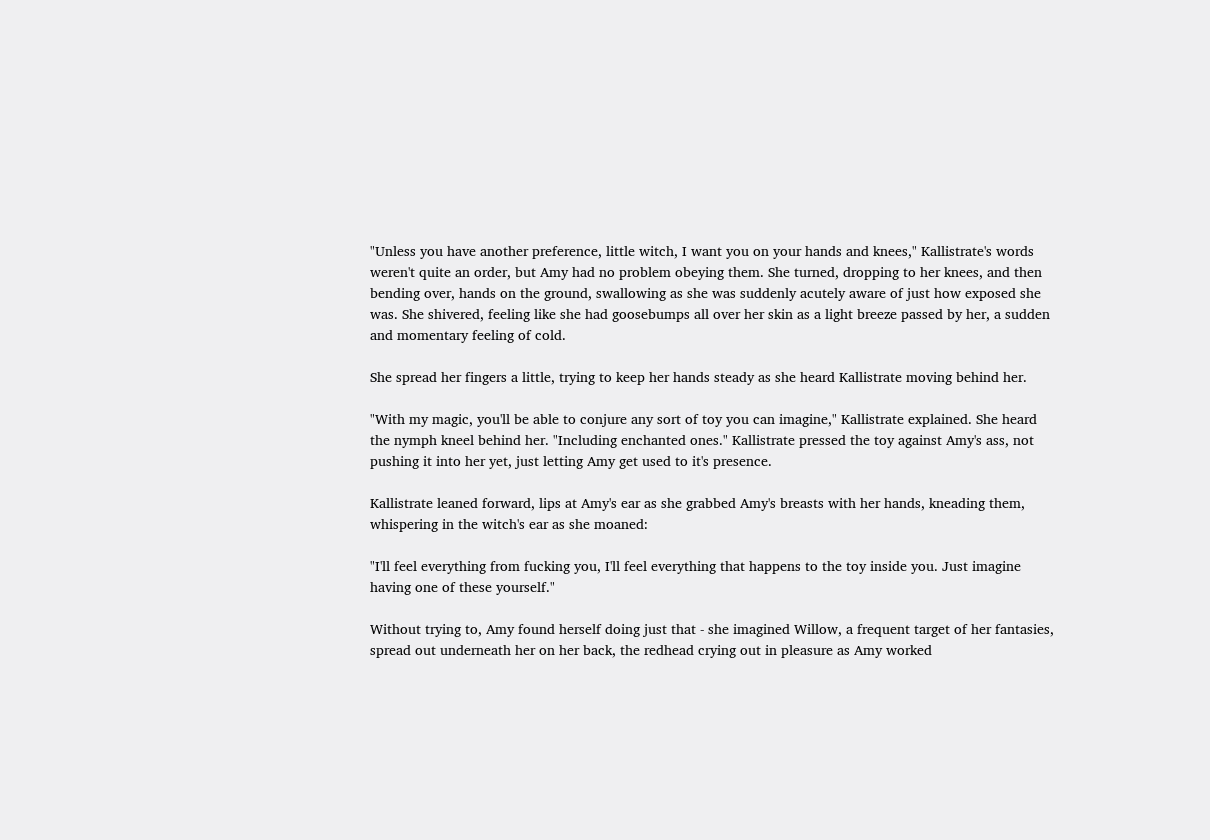"Unless you have another preference, little witch, I want you on your hands and knees," Kallistrate's words weren't quite an order, but Amy had no problem obeying them. She turned, dropping to her knees, and then bending over, hands on the ground, swallowing as she was suddenly acutely aware of just how exposed she was. She shivered, feeling like she had goosebumps all over her skin as a light breeze passed by her, a sudden and momentary feeling of cold.

She spread her fingers a little, trying to keep her hands steady as she heard Kallistrate moving behind her.

"With my magic, you'll be able to conjure any sort of toy you can imagine," Kallistrate explained. She heard the nymph kneel behind her. "Including enchanted ones." Kallistrate pressed the toy against Amy's ass, not pushing it into her yet, just letting Amy get used to it's presence.

Kallistrate leaned forward, lips at Amy's ear as she grabbed Amy's breasts with her hands, kneading them, whispering in the witch's ear as she moaned:

"I'll feel everything from fucking you, I'll feel everything that happens to the toy inside you. Just imagine having one of these yourself."

Without trying to, Amy found herself doing just that - she imagined Willow, a frequent target of her fantasies, spread out underneath her on her back, the redhead crying out in pleasure as Amy worked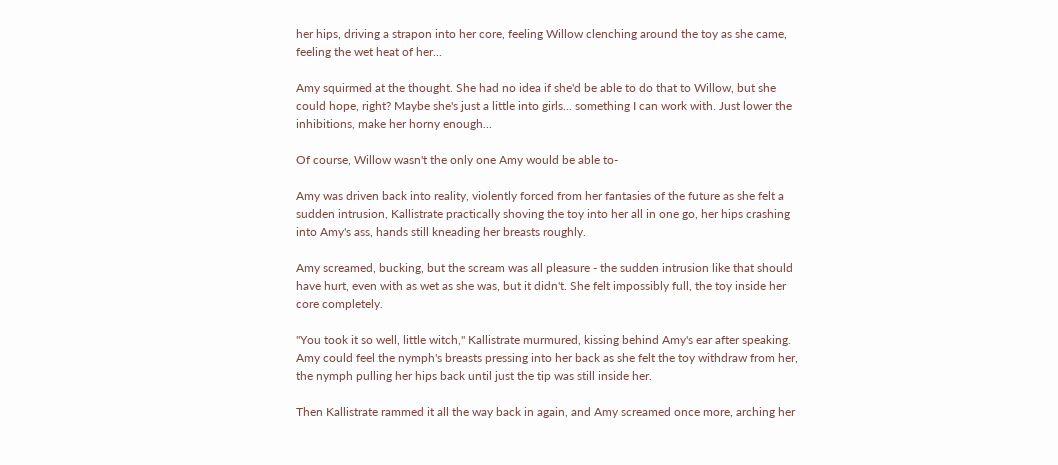her hips, driving a strapon into her core, feeling Willow clenching around the toy as she came, feeling the wet heat of her...

Amy squirmed at the thought. She had no idea if she'd be able to do that to Willow, but she could hope, right? Maybe she's just a little into girls... something I can work with. Just lower the inhibitions, make her horny enough...

Of course, Willow wasn't the only one Amy would be able to-

Amy was driven back into reality, violently forced from her fantasies of the future as she felt a sudden intrusion, Kallistrate practically shoving the toy into her all in one go, her hips crashing into Amy's ass, hands still kneading her breasts roughly.

Amy screamed, bucking, but the scream was all pleasure - the sudden intrusion like that should have hurt, even with as wet as she was, but it didn't. She felt impossibly full, the toy inside her core completely.

"You took it so well, little witch," Kallistrate murmured, kissing behind Amy's ear after speaking. Amy could feel the nymph's breasts pressing into her back as she felt the toy withdraw from her, the nymph pulling her hips back until just the tip was still inside her.

Then Kallistrate rammed it all the way back in again, and Amy screamed once more, arching her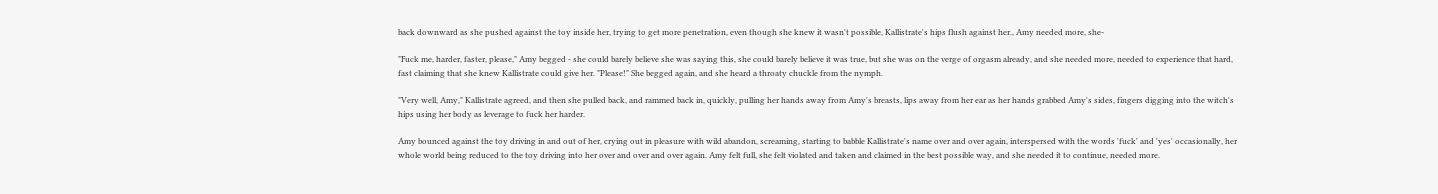back downward as she pushed against the toy inside her, trying to get more penetration, even though she knew it wasn't possible, Kallistrate's hips flush against her., Amy needed more, she-

"Fuck me, harder, faster, please," Amy begged - she could barely believe she was saying this, she could barely believe it was true, but she was on the verge of orgasm already, and she needed more, needed to experience that hard, fast claiming that she knew Kallistrate could give her. "Please!" She begged again, and she heard a throaty chuckle from the nymph.

"Very well, Amy," Kallistrate agreed, and then she pulled back, and rammed back in, quickly, pulling her hands away from Amy's breasts, lips away from her ear as her hands grabbed Amy's sides, fingers digging into the witch's hips using her body as leverage to fuck her harder.

Amy bounced against the toy driving in and out of her, crying out in pleasure with wild abandon, screaming, starting to babble Kallistrate's name over and over again, interspersed with the words 'fuck' and 'yes' occasionally, her whole world being reduced to the toy driving into her over and over and over again. Amy felt full, she felt violated and taken and claimed in the best possible way, and she needed it to continue, needed more.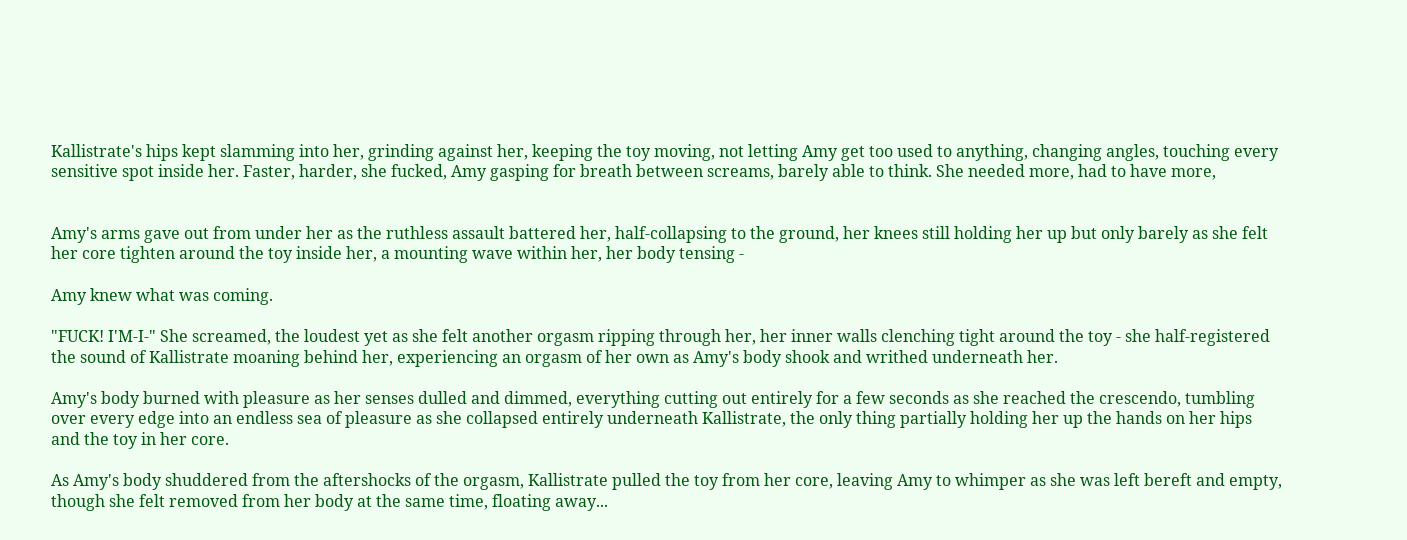Kallistrate's hips kept slamming into her, grinding against her, keeping the toy moving, not letting Amy get too used to anything, changing angles, touching every sensitive spot inside her. Faster, harder, she fucked, Amy gasping for breath between screams, barely able to think. She needed more, had to have more,


Amy's arms gave out from under her as the ruthless assault battered her, half-collapsing to the ground, her knees still holding her up but only barely as she felt her core tighten around the toy inside her, a mounting wave within her, her body tensing -

Amy knew what was coming.

"FUCK! I'M-I-" She screamed, the loudest yet as she felt another orgasm ripping through her, her inner walls clenching tight around the toy - she half-registered the sound of Kallistrate moaning behind her, experiencing an orgasm of her own as Amy's body shook and writhed underneath her.

Amy's body burned with pleasure as her senses dulled and dimmed, everything cutting out entirely for a few seconds as she reached the crescendo, tumbling over every edge into an endless sea of pleasure as she collapsed entirely underneath Kallistrate, the only thing partially holding her up the hands on her hips and the toy in her core.

As Amy's body shuddered from the aftershocks of the orgasm, Kallistrate pulled the toy from her core, leaving Amy to whimper as she was left bereft and empty, though she felt removed from her body at the same time, floating away...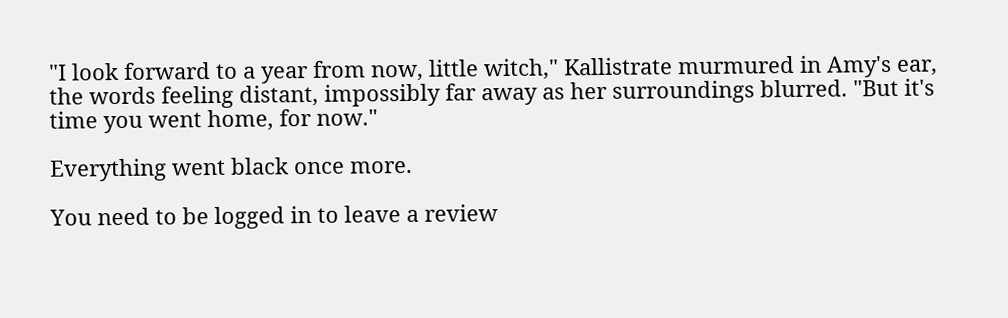"I look forward to a year from now, little witch," Kallistrate murmured in Amy's ear, the words feeling distant, impossibly far away as her surroundings blurred. "But it's time you went home, for now."

Everything went black once more.

You need to be logged in to leave a review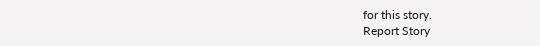for this story.
Report Story